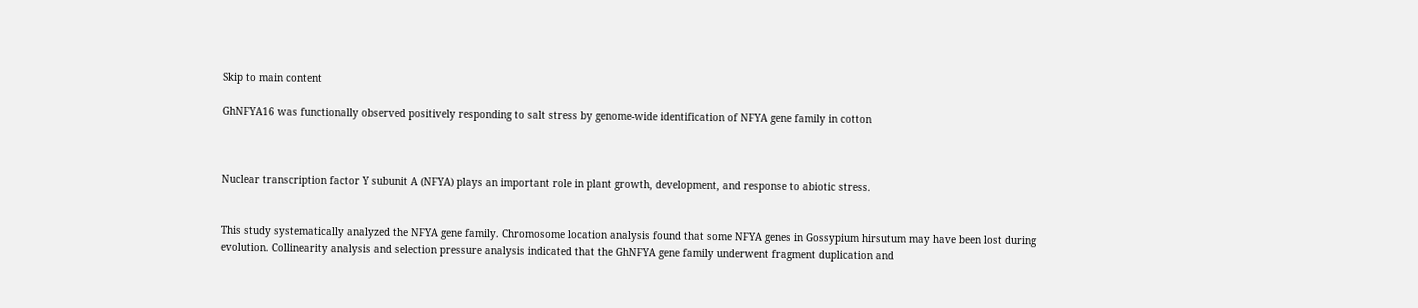Skip to main content

GhNFYA16 was functionally observed positively responding to salt stress by genome-wide identification of NFYA gene family in cotton



Nuclear transcription factor Y subunit A (NFYA) plays an important role in plant growth, development, and response to abiotic stress.


This study systematically analyzed the NFYA gene family. Chromosome location analysis found that some NFYA genes in Gossypium hirsutum may have been lost during evolution. Collinearity analysis and selection pressure analysis indicated that the GhNFYA gene family underwent fragment duplication and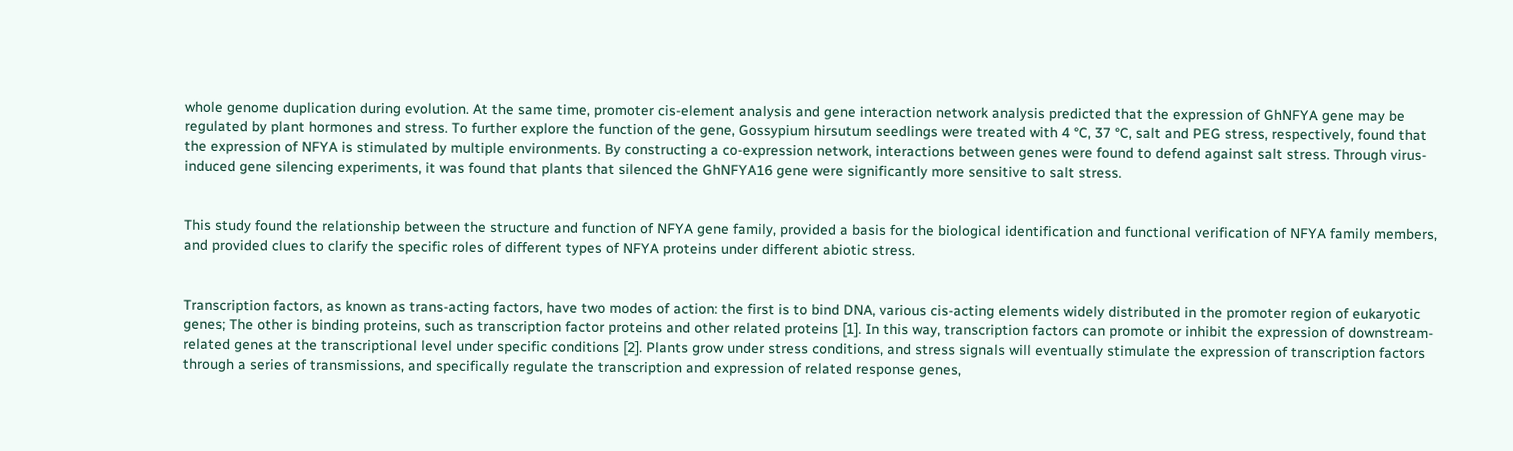whole genome duplication during evolution. At the same time, promoter cis-element analysis and gene interaction network analysis predicted that the expression of GhNFYA gene may be regulated by plant hormones and stress. To further explore the function of the gene, Gossypium hirsutum seedlings were treated with 4 °C, 37 °C, salt and PEG stress, respectively, found that the expression of NFYA is stimulated by multiple environments. By constructing a co-expression network, interactions between genes were found to defend against salt stress. Through virus-induced gene silencing experiments, it was found that plants that silenced the GhNFYA16 gene were significantly more sensitive to salt stress.


This study found the relationship between the structure and function of NFYA gene family, provided a basis for the biological identification and functional verification of NFYA family members, and provided clues to clarify the specific roles of different types of NFYA proteins under different abiotic stress.


Transcription factors, as known as trans-acting factors, have two modes of action: the first is to bind DNA, various cis-acting elements widely distributed in the promoter region of eukaryotic genes; The other is binding proteins, such as transcription factor proteins and other related proteins [1]. In this way, transcription factors can promote or inhibit the expression of downstream-related genes at the transcriptional level under specific conditions [2]. Plants grow under stress conditions, and stress signals will eventually stimulate the expression of transcription factors through a series of transmissions, and specifically regulate the transcription and expression of related response genes,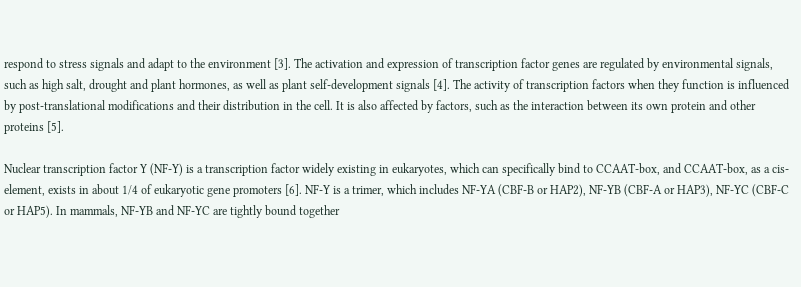respond to stress signals and adapt to the environment [3]. The activation and expression of transcription factor genes are regulated by environmental signals, such as high salt, drought and plant hormones, as well as plant self-development signals [4]. The activity of transcription factors when they function is influenced by post-translational modifications and their distribution in the cell. It is also affected by factors, such as the interaction between its own protein and other proteins [5].

Nuclear transcription factor Y (NF-Y) is a transcription factor widely existing in eukaryotes, which can specifically bind to CCAAT-box, and CCAAT-box, as a cis-element, exists in about 1/4 of eukaryotic gene promoters [6]. NF-Y is a trimer, which includes NF-YA (CBF-B or HAP2), NF-YB (CBF-A or HAP3), NF-YC (CBF-C or HAP5). In mammals, NF-YB and NF-YC are tightly bound together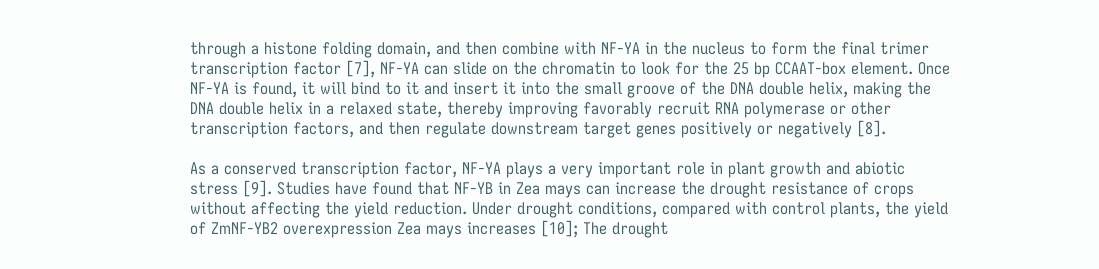through a histone folding domain, and then combine with NF-YA in the nucleus to form the final trimer transcription factor [7], NF-YA can slide on the chromatin to look for the 25 bp CCAAT-box element. Once NF-YA is found, it will bind to it and insert it into the small groove of the DNA double helix, making the DNA double helix in a relaxed state, thereby improving favorably recruit RNA polymerase or other transcription factors, and then regulate downstream target genes positively or negatively [8].

As a conserved transcription factor, NF-YA plays a very important role in plant growth and abiotic stress [9]. Studies have found that NF-YB in Zea mays can increase the drought resistance of crops without affecting the yield reduction. Under drought conditions, compared with control plants, the yield of ZmNF-YB2 overexpression Zea mays increases [10]; The drought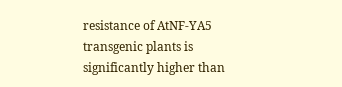resistance of AtNF-YA5 transgenic plants is significantly higher than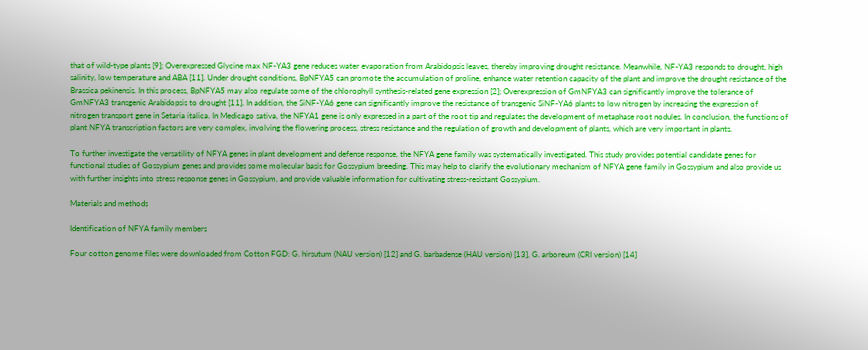that of wild-type plants [9]; Overexpressed Glycine max NF-YA3 gene reduces water evaporation from Arabidopsis leaves, thereby improving drought resistance. Meanwhile, NF-YA3 responds to drought, high salinity, low temperature and ABA [11]. Under drought conditions, BpNFYA5 can promote the accumulation of proline, enhance water retention capacity of the plant and improve the drought resistance of the Brassica pekinensis. In this process, BpNFYA5 may also regulate some of the chlorophyll synthesis-related gene expression [2]; Overexpression of GmNFYA3 can significantly improve the tolerance of GmNFYA3 transgenic Arabidopsis to drought [11]. In addition, the SiNF-YA6 gene can significantly improve the resistance of transgenic SiNF-YA6 plants to low nitrogen by increasing the expression of nitrogen transport gene in Setaria italica. In Medicago sativa, the NFYA1 gene is only expressed in a part of the root tip and regulates the development of metaphase root nodules. In conclusion, the functions of plant NFYA transcription factors are very complex, involving the flowering process, stress resistance and the regulation of growth and development of plants, which are very important in plants.

To further investigate the versatility of NFYA genes in plant development and defense response, the NFYA gene family was systematically investigated. This study provides potential candidate genes for functional studies of Gossypium genes and provides some molecular basis for Gossypium breeding. This may help to clarify the evolutionary mechanism of NFYA gene family in Gossypium and also provide us with further insights into stress response genes in Gossypium, and provide valuable information for cultivating stress-resistant Gossypium.

Materials and methods

Identification of NFYA family members

Four cotton genome files were downloaded from Cotton FGD: G. hirsutum (NAU version) [12] and G. barbadense (HAU version) [13], G. arboreum (CRI version) [14]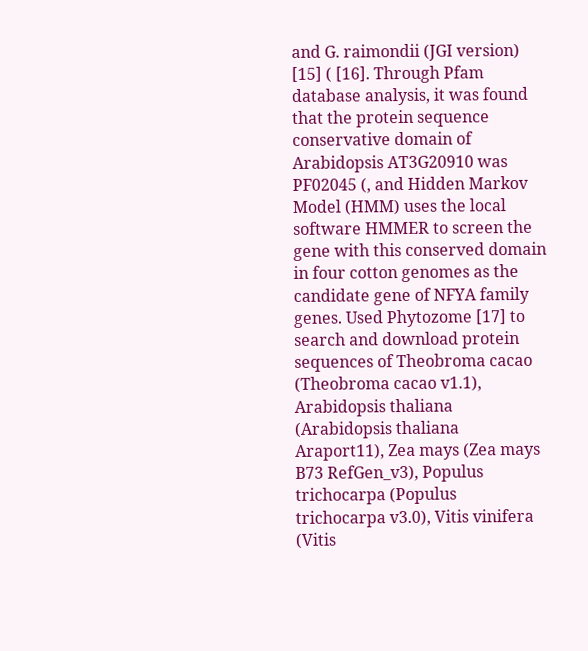and G. raimondii (JGI version) [15] ( [16]. Through Pfam database analysis, it was found that the protein sequence conservative domain of Arabidopsis AT3G20910 was PF02045 (, and Hidden Markov Model (HMM) uses the local software HMMER to screen the gene with this conserved domain in four cotton genomes as the candidate gene of NFYA family genes. Used Phytozome [17] to search and download protein sequences of Theobroma cacao (Theobroma cacao v1.1), Arabidopsis thaliana (Arabidopsis thaliana Araport11), Zea mays (Zea mays B73 RefGen_v3), Populus trichocarpa (Populus trichocarpa v3.0), Vitis vinifera (Vitis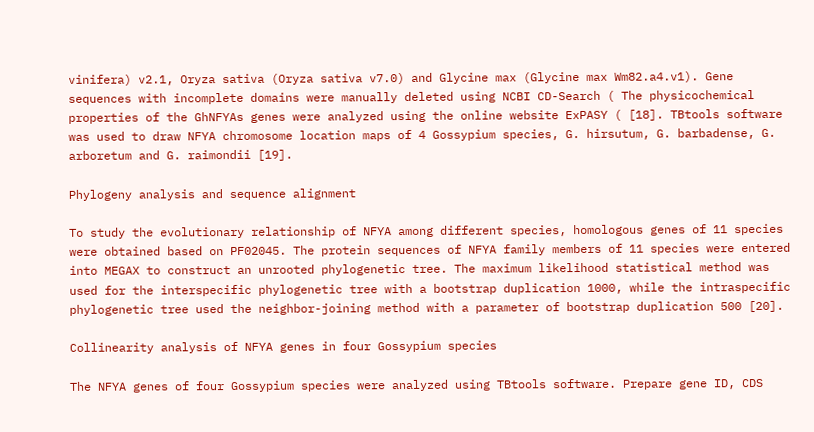vinifera) v2.1, Oryza sativa (Oryza sativa v7.0) and Glycine max (Glycine max Wm82.a4.v1). Gene sequences with incomplete domains were manually deleted using NCBI CD-Search ( The physicochemical properties of the GhNFYAs genes were analyzed using the online website ExPASY ( [18]. TBtools software was used to draw NFYA chromosome location maps of 4 Gossypium species, G. hirsutum, G. barbadense, G. arboretum and G. raimondii [19].

Phylogeny analysis and sequence alignment

To study the evolutionary relationship of NFYA among different species, homologous genes of 11 species were obtained based on PF02045. The protein sequences of NFYA family members of 11 species were entered into MEGAX to construct an unrooted phylogenetic tree. The maximum likelihood statistical method was used for the interspecific phylogenetic tree with a bootstrap duplication 1000, while the intraspecific phylogenetic tree used the neighbor-joining method with a parameter of bootstrap duplication 500 [20].

Collinearity analysis of NFYA genes in four Gossypium species

The NFYA genes of four Gossypium species were analyzed using TBtools software. Prepare gene ID, CDS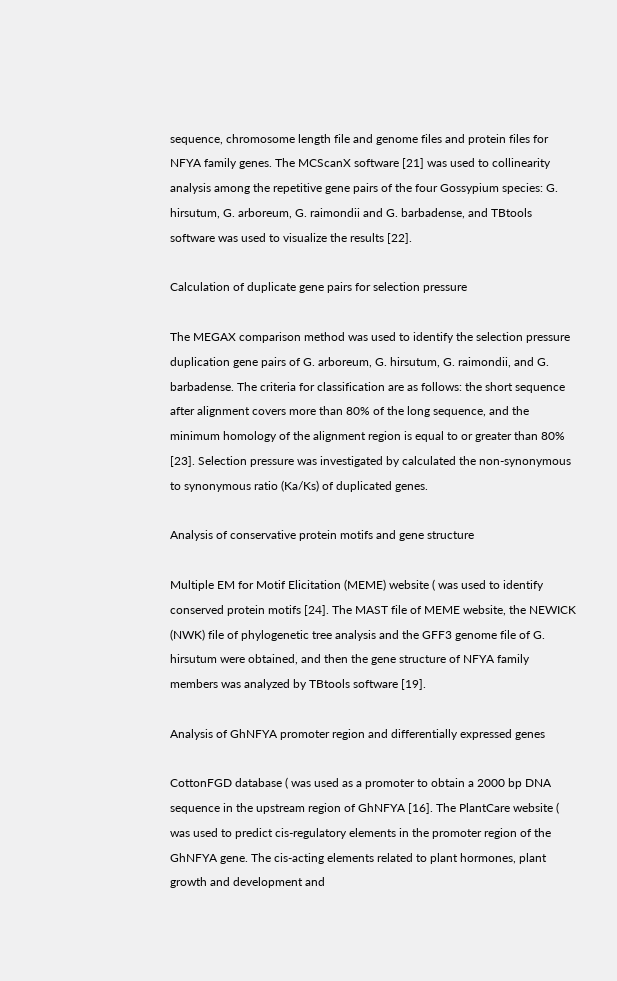sequence, chromosome length file and genome files and protein files for NFYA family genes. The MCScanX software [21] was used to collinearity analysis among the repetitive gene pairs of the four Gossypium species: G. hirsutum, G. arboreum, G. raimondii and G. barbadense, and TBtools software was used to visualize the results [22].

Calculation of duplicate gene pairs for selection pressure

The MEGAX comparison method was used to identify the selection pressure duplication gene pairs of G. arboreum, G. hirsutum, G. raimondii, and G. barbadense. The criteria for classification are as follows: the short sequence after alignment covers more than 80% of the long sequence, and the minimum homology of the alignment region is equal to or greater than 80% [23]. Selection pressure was investigated by calculated the non-synonymous to synonymous ratio (Ka/Ks) of duplicated genes.

Analysis of conservative protein motifs and gene structure

Multiple EM for Motif Elicitation (MEME) website ( was used to identify conserved protein motifs [24]. The MAST file of MEME website, the NEWICK (NWK) file of phylogenetic tree analysis and the GFF3 genome file of G. hirsutum were obtained, and then the gene structure of NFYA family members was analyzed by TBtools software [19].

Analysis of GhNFYA promoter region and differentially expressed genes

CottonFGD database ( was used as a promoter to obtain a 2000 bp DNA sequence in the upstream region of GhNFYA [16]. The PlantCare website ( was used to predict cis-regulatory elements in the promoter region of the GhNFYA gene. The cis-acting elements related to plant hormones, plant growth and development and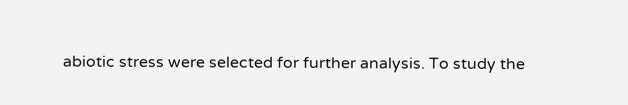abiotic stress were selected for further analysis. To study the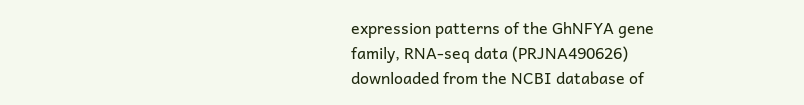expression patterns of the GhNFYA gene family, RNA-seq data (PRJNA490626) downloaded from the NCBI database of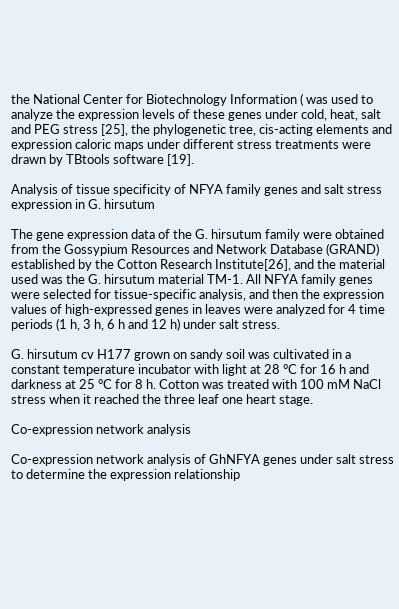the National Center for Biotechnology Information ( was used to analyze the expression levels of these genes under cold, heat, salt and PEG stress [25], the phylogenetic tree, cis-acting elements and expression caloric maps under different stress treatments were drawn by TBtools software [19].

Analysis of tissue specificity of NFYA family genes and salt stress expression in G. hirsutum

The gene expression data of the G. hirsutum family were obtained from the Gossypium Resources and Network Database (GRAND) established by the Cotton Research Institute[26], and the material used was the G. hirsutum material TM-1. All NFYA family genes were selected for tissue-specific analysis, and then the expression values of high-expressed genes in leaves were analyzed for 4 time periods (1 h, 3 h, 6 h and 12 h) under salt stress.

G. hirsutum cv H177 grown on sandy soil was cultivated in a constant temperature incubator with light at 28 °C for 16 h and darkness at 25 °C for 8 h. Cotton was treated with 100 mM NaCl stress when it reached the three leaf one heart stage.

Co-expression network analysis

Co-expression network analysis of GhNFYA genes under salt stress to determine the expression relationship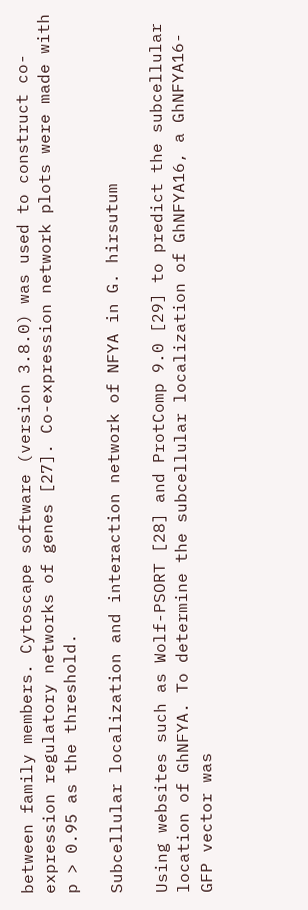between family members. Cytoscape software (version 3.8.0) was used to construct co-expression regulatory networks of genes [27]. Co-expression network plots were made with p > 0.95 as the threshold.

Subcellular localization and interaction network of NFYA in G. hirsutum

Using websites such as Wolf-PSORT [28] and ProtComp 9.0 [29] to predict the subcellular location of GhNFYA. To determine the subcellular localization of GhNFYA16, a GhNFYA16-GFP vector was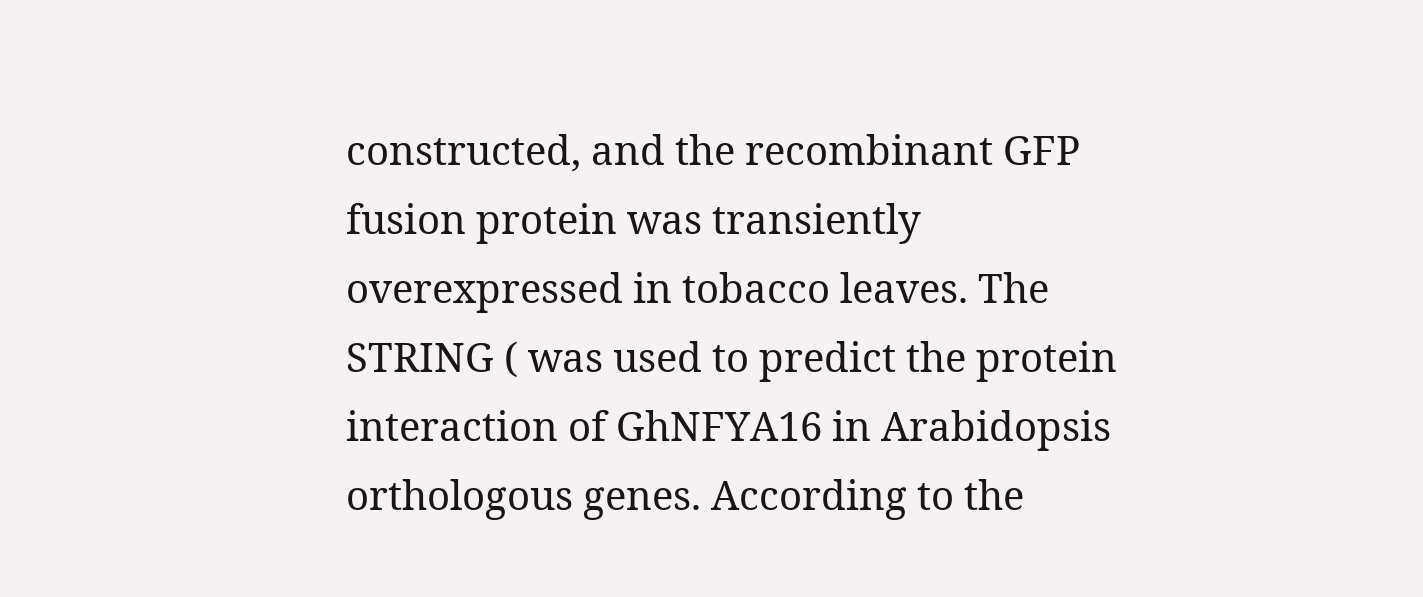constructed, and the recombinant GFP fusion protein was transiently overexpressed in tobacco leaves. The STRING ( was used to predict the protein interaction of GhNFYA16 in Arabidopsis orthologous genes. According to the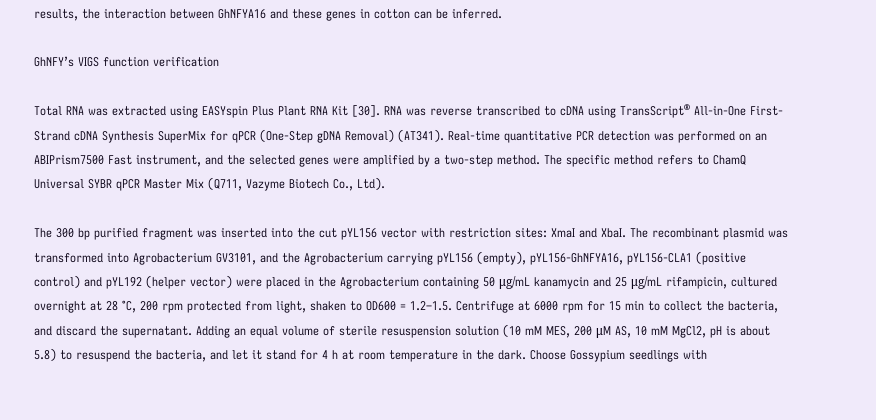results, the interaction between GhNFYA16 and these genes in cotton can be inferred.

GhNFY’s VIGS function verification

Total RNA was extracted using EASYspin Plus Plant RNA Kit [30]. RNA was reverse transcribed to cDNA using TransScript® All-in-One First-Strand cDNA Synthesis SuperMix for qPCR (One-Step gDNA Removal) (AT341). Real-time quantitative PCR detection was performed on an ABIPrism7500 Fast instrument, and the selected genes were amplified by a two-step method. The specific method refers to ChamQ Universal SYBR qPCR Master Mix (Q711, Vazyme Biotech Co., Ltd).

The 300 bp purified fragment was inserted into the cut pYL156 vector with restriction sites: XmaI and XbaI. The recombinant plasmid was transformed into Agrobacterium GV3101, and the Agrobacterium carrying pYL156 (empty), pYL156-GhNFYA16, pYL156-CLA1 (positive control) and pYL192 (helper vector) were placed in the Agrobacterium containing 50 μg/mL kanamycin and 25 μg/mL rifampicin, cultured overnight at 28 °C, 200 rpm protected from light, shaken to OD600 = 1.2–1.5. Centrifuge at 6000 rpm for 15 min to collect the bacteria, and discard the supernatant. Adding an equal volume of sterile resuspension solution (10 mM MES, 200 μM AS, 10 mM MgCl2, pH is about 5.8) to resuspend the bacteria, and let it stand for 4 h at room temperature in the dark. Choose Gossypium seedlings with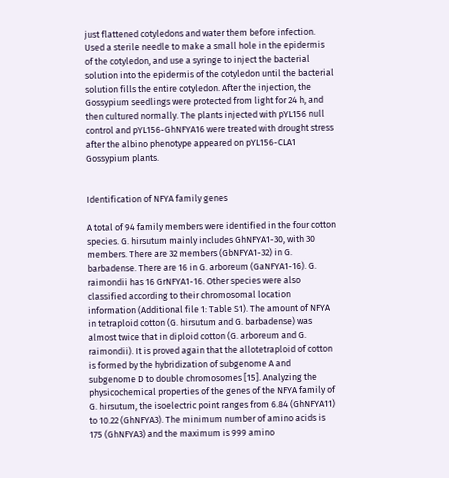just flattened cotyledons and water them before infection. Used a sterile needle to make a small hole in the epidermis of the cotyledon, and use a syringe to inject the bacterial solution into the epidermis of the cotyledon until the bacterial solution fills the entire cotyledon. After the injection, the Gossypium seedlings were protected from light for 24 h, and then cultured normally. The plants injected with pYL156 null control and pYL156-GhNFYA16 were treated with drought stress after the albino phenotype appeared on pYL156-CLA1 Gossypium plants.


Identification of NFYA family genes

A total of 94 family members were identified in the four cotton species. G. hirsutum mainly includes GhNFYA1-30, with 30 members. There are 32 members (GbNFYA1-32) in G. barbadense. There are 16 in G. arboreum (GaNFYA1-16). G. raimondii has 16 GrNFYA1-16. Other species were also classified according to their chromosomal location information (Additional file 1: Table S1). The amount of NFYA in tetraploid cotton (G. hirsutum and G. barbadense) was almost twice that in diploid cotton (G. arboreum and G. raimondii). It is proved again that the allotetraploid of cotton is formed by the hybridization of subgenome A and subgenome D to double chromosomes [15]. Analyzing the physicochemical properties of the genes of the NFYA family of G. hirsutum, the isoelectric point ranges from 6.84 (GhNFYA11) to 10.22 (GhNFYA3). The minimum number of amino acids is 175 (GhNFYA3) and the maximum is 999 amino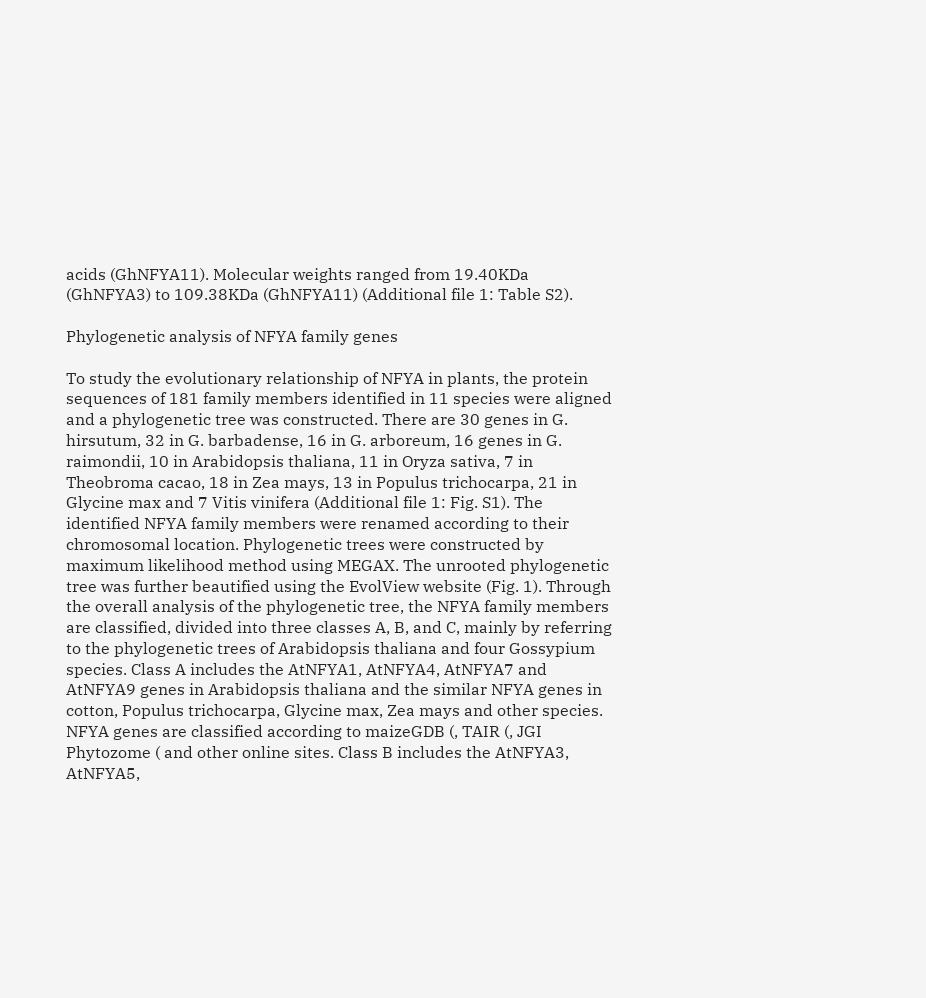acids (GhNFYA11). Molecular weights ranged from 19.40KDa (GhNFYA3) to 109.38KDa (GhNFYA11) (Additional file 1: Table S2).

Phylogenetic analysis of NFYA family genes

To study the evolutionary relationship of NFYA in plants, the protein sequences of 181 family members identified in 11 species were aligned and a phylogenetic tree was constructed. There are 30 genes in G. hirsutum, 32 in G. barbadense, 16 in G. arboreum, 16 genes in G. raimondii, 10 in Arabidopsis thaliana, 11 in Oryza sativa, 7 in Theobroma cacao, 18 in Zea mays, 13 in Populus trichocarpa, 21 in Glycine max and 7 Vitis vinifera (Additional file 1: Fig. S1). The identified NFYA family members were renamed according to their chromosomal location. Phylogenetic trees were constructed by maximum likelihood method using MEGAX. The unrooted phylogenetic tree was further beautified using the EvolView website (Fig. 1). Through the overall analysis of the phylogenetic tree, the NFYA family members are classified, divided into three classes A, B, and C, mainly by referring to the phylogenetic trees of Arabidopsis thaliana and four Gossypium species. Class A includes the AtNFYA1, AtNFYA4, AtNFYA7 and AtNFYA9 genes in Arabidopsis thaliana and the similar NFYA genes in cotton, Populus trichocarpa, Glycine max, Zea mays and other species. NFYA genes are classified according to maizeGDB (, TAIR (, JGI Phytozome ( and other online sites. Class B includes the AtNFYA3, AtNFYA5,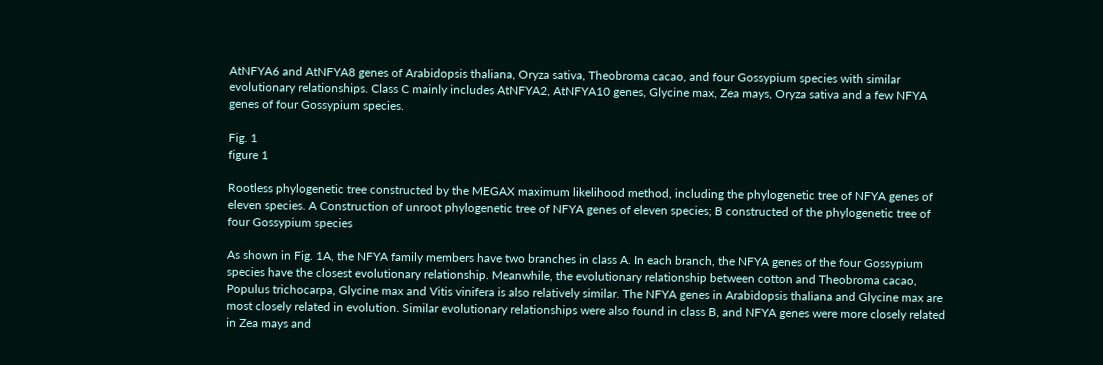AtNFYA6 and AtNFYA8 genes of Arabidopsis thaliana, Oryza sativa, Theobroma cacao, and four Gossypium species with similar evolutionary relationships. Class C mainly includes AtNFYA2, AtNFYA10 genes, Glycine max, Zea mays, Oryza sativa and a few NFYA genes of four Gossypium species.

Fig. 1
figure 1

Rootless phylogenetic tree constructed by the MEGAX maximum likelihood method, including the phylogenetic tree of NFYA genes of eleven species. A Construction of unroot phylogenetic tree of NFYA genes of eleven species; B constructed of the phylogenetic tree of four Gossypium species

As shown in Fig. 1A, the NFYA family members have two branches in class A. In each branch, the NFYA genes of the four Gossypium species have the closest evolutionary relationship. Meanwhile, the evolutionary relationship between cotton and Theobroma cacao, Populus trichocarpa, Glycine max and Vitis vinifera is also relatively similar. The NFYA genes in Arabidopsis thaliana and Glycine max are most closely related in evolution. Similar evolutionary relationships were also found in class B, and NFYA genes were more closely related in Zea mays and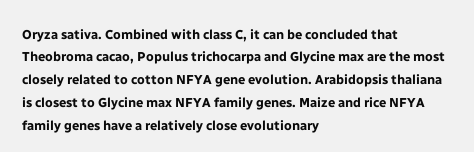Oryza sativa. Combined with class C, it can be concluded that Theobroma cacao, Populus trichocarpa and Glycine max are the most closely related to cotton NFYA gene evolution. Arabidopsis thaliana is closest to Glycine max NFYA family genes. Maize and rice NFYA family genes have a relatively close evolutionary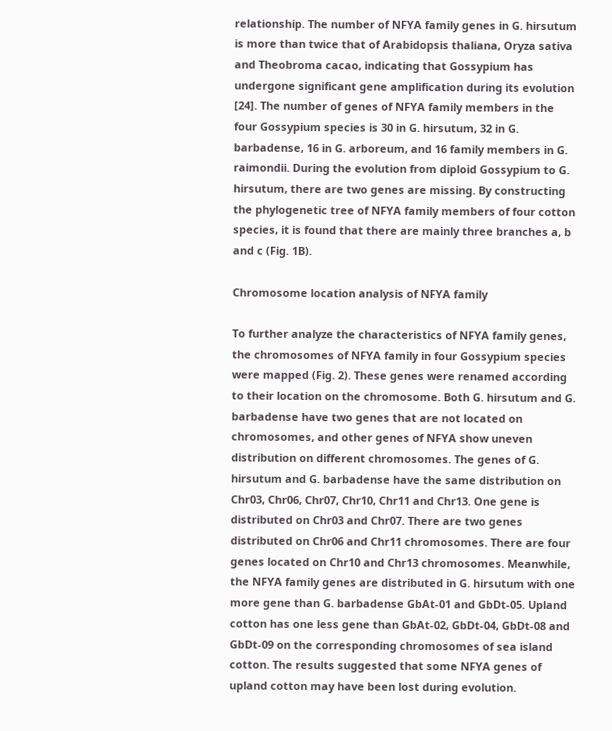relationship. The number of NFYA family genes in G. hirsutum is more than twice that of Arabidopsis thaliana, Oryza sativa and Theobroma cacao, indicating that Gossypium has undergone significant gene amplification during its evolution [24]. The number of genes of NFYA family members in the four Gossypium species is 30 in G. hirsutum, 32 in G. barbadense, 16 in G. arboreum, and 16 family members in G. raimondii. During the evolution from diploid Gossypium to G. hirsutum, there are two genes are missing. By constructing the phylogenetic tree of NFYA family members of four cotton species, it is found that there are mainly three branches a, b and c (Fig. 1B).

Chromosome location analysis of NFYA family

To further analyze the characteristics of NFYA family genes, the chromosomes of NFYA family in four Gossypium species were mapped (Fig. 2). These genes were renamed according to their location on the chromosome. Both G. hirsutum and G. barbadense have two genes that are not located on chromosomes, and other genes of NFYA show uneven distribution on different chromosomes. The genes of G. hirsutum and G. barbadense have the same distribution on Chr03, Chr06, Chr07, Chr10, Chr11 and Chr13. One gene is distributed on Chr03 and Chr07. There are two genes distributed on Chr06 and Chr11 chromosomes. There are four genes located on Chr10 and Chr13 chromosomes. Meanwhile, the NFYA family genes are distributed in G. hirsutum with one more gene than G. barbadense GbAt-01 and GbDt-05. Upland cotton has one less gene than GbAt-02, GbDt-04, GbDt-08 and GbDt-09 on the corresponding chromosomes of sea island cotton. The results suggested that some NFYA genes of upland cotton may have been lost during evolution.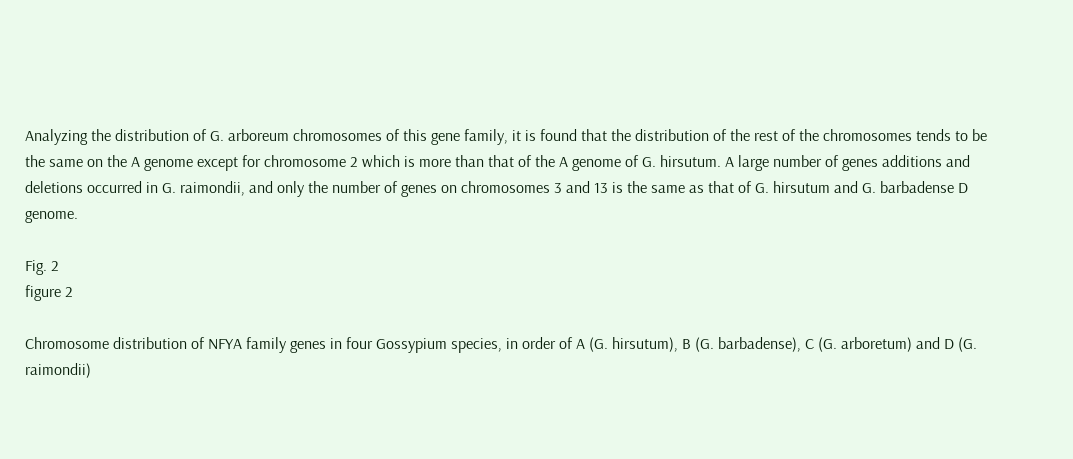Analyzing the distribution of G. arboreum chromosomes of this gene family, it is found that the distribution of the rest of the chromosomes tends to be the same on the A genome except for chromosome 2 which is more than that of the A genome of G. hirsutum. A large number of genes additions and deletions occurred in G. raimondii, and only the number of genes on chromosomes 3 and 13 is the same as that of G. hirsutum and G. barbadense D genome.

Fig. 2
figure 2

Chromosome distribution of NFYA family genes in four Gossypium species, in order of A (G. hirsutum), B (G. barbadense), C (G. arboretum) and D (G. raimondii)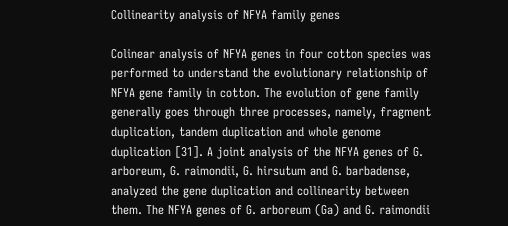Collinearity analysis of NFYA family genes

Colinear analysis of NFYA genes in four cotton species was performed to understand the evolutionary relationship of NFYA gene family in cotton. The evolution of gene family generally goes through three processes, namely, fragment duplication, tandem duplication and whole genome duplication [31]. A joint analysis of the NFYA genes of G. arboreum, G. raimondii, G. hirsutum and G. barbadense, analyzed the gene duplication and collinearity between them. The NFYA genes of G. arboreum (Ga) and G. raimondii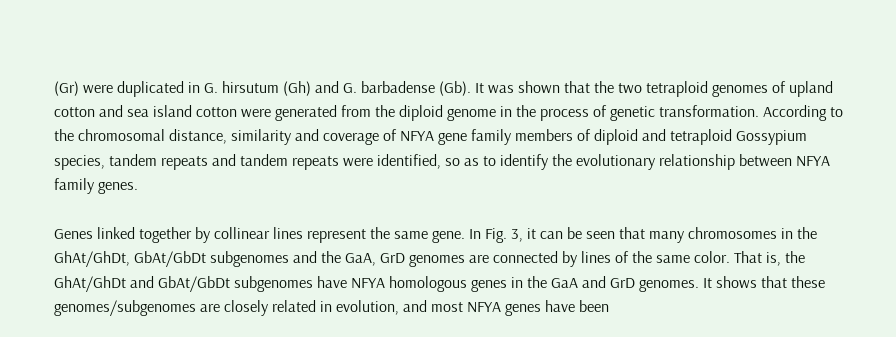(Gr) were duplicated in G. hirsutum (Gh) and G. barbadense (Gb). It was shown that the two tetraploid genomes of upland cotton and sea island cotton were generated from the diploid genome in the process of genetic transformation. According to the chromosomal distance, similarity and coverage of NFYA gene family members of diploid and tetraploid Gossypium species, tandem repeats and tandem repeats were identified, so as to identify the evolutionary relationship between NFYA family genes.

Genes linked together by collinear lines represent the same gene. In Fig. 3, it can be seen that many chromosomes in the GhAt/GhDt, GbAt/GbDt subgenomes and the GaA, GrD genomes are connected by lines of the same color. That is, the GhAt/GhDt and GbAt/GbDt subgenomes have NFYA homologous genes in the GaA and GrD genomes. It shows that these genomes/subgenomes are closely related in evolution, and most NFYA genes have been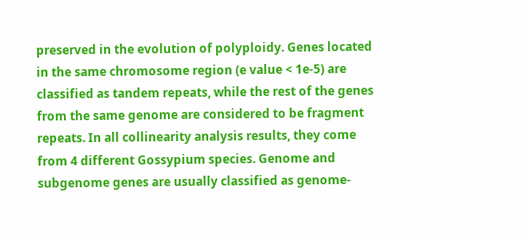preserved in the evolution of polyploidy. Genes located in the same chromosome region (e value < 1e-5) are classified as tandem repeats, while the rest of the genes from the same genome are considered to be fragment repeats. In all collinearity analysis results, they come from 4 different Gossypium species. Genome and subgenome genes are usually classified as genome-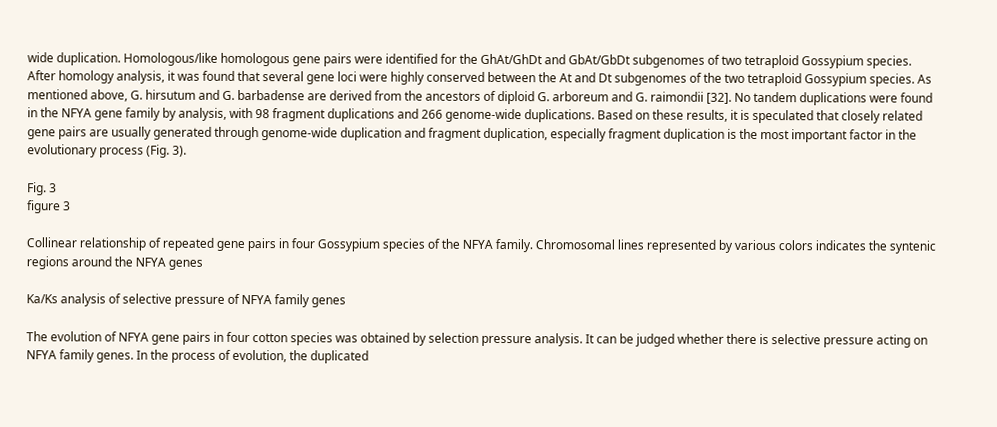wide duplication. Homologous/like homologous gene pairs were identified for the GhAt/GhDt and GbAt/GbDt subgenomes of two tetraploid Gossypium species. After homology analysis, it was found that several gene loci were highly conserved between the At and Dt subgenomes of the two tetraploid Gossypium species. As mentioned above, G. hirsutum and G. barbadense are derived from the ancestors of diploid G. arboreum and G. raimondii [32]. No tandem duplications were found in the NFYA gene family by analysis, with 98 fragment duplications and 266 genome-wide duplications. Based on these results, it is speculated that closely related gene pairs are usually generated through genome-wide duplication and fragment duplication, especially fragment duplication is the most important factor in the evolutionary process (Fig. 3).

Fig. 3
figure 3

Collinear relationship of repeated gene pairs in four Gossypium species of the NFYA family. Chromosomal lines represented by various colors indicates the syntenic regions around the NFYA genes

Ka/Ks analysis of selective pressure of NFYA family genes

The evolution of NFYA gene pairs in four cotton species was obtained by selection pressure analysis. It can be judged whether there is selective pressure acting on NFYA family genes. In the process of evolution, the duplicated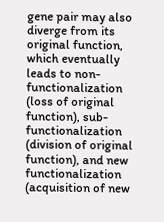gene pair may also diverge from its original function, which eventually leads to non-functionalization (loss of original function), sub-functionalization (division of original function), and new functionalization (acquisition of new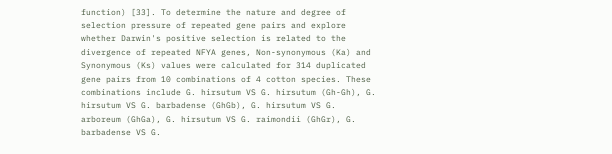function) [33]. To determine the nature and degree of selection pressure of repeated gene pairs and explore whether Darwin's positive selection is related to the divergence of repeated NFYA genes, Non-synonymous (Ka) and Synonymous (Ks) values were calculated for 314 duplicated gene pairs from 10 combinations of 4 cotton species. These combinations include G. hirsutum VS G. hirsutum (Gh-Gh), G. hirsutum VS G. barbadense (GhGb), G. hirsutum VS G. arboreum (GhGa), G. hirsutum VS G. raimondii (GhGr), G. barbadense VS G.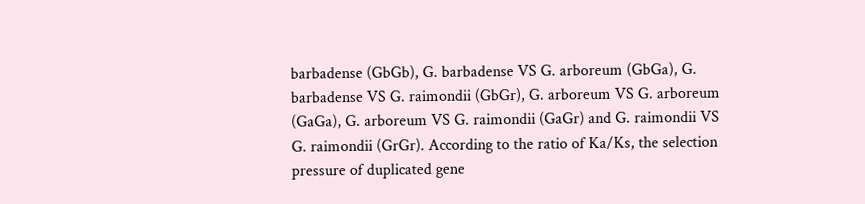barbadense (GbGb), G. barbadense VS G. arboreum (GbGa), G. barbadense VS G. raimondii (GbGr), G. arboreum VS G. arboreum (GaGa), G. arboreum VS G. raimondii (GaGr) and G. raimondii VS G. raimondii (GrGr). According to the ratio of Ka/Ks, the selection pressure of duplicated gene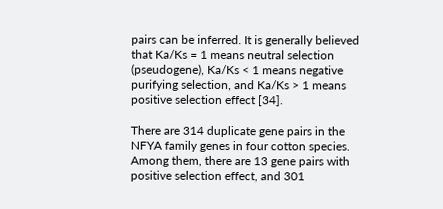pairs can be inferred. It is generally believed that Ka/Ks = 1 means neutral selection (pseudogene), Ka/Ks < 1 means negative purifying selection, and Ka/Ks > 1 means positive selection effect [34].

There are 314 duplicate gene pairs in the NFYA family genes in four cotton species. Among them, there are 13 gene pairs with positive selection effect, and 301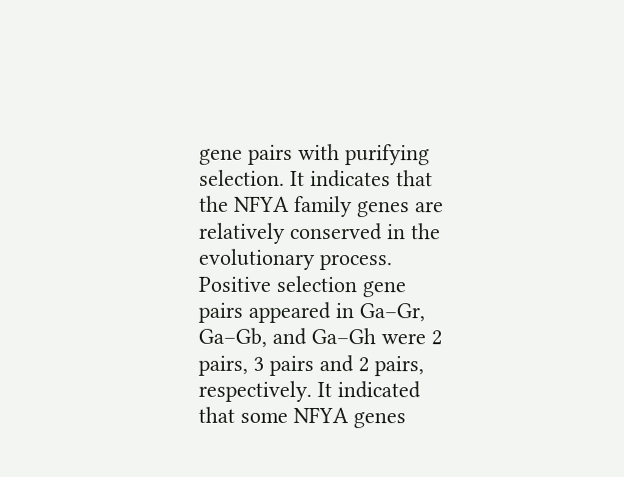gene pairs with purifying selection. It indicates that the NFYA family genes are relatively conserved in the evolutionary process. Positive selection gene pairs appeared in Ga–Gr, Ga–Gb, and Ga–Gh were 2 pairs, 3 pairs and 2 pairs, respectively. It indicated that some NFYA genes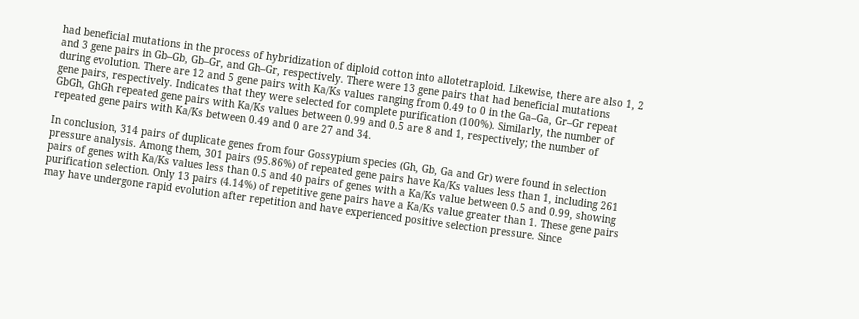had beneficial mutations in the process of hybridization of diploid cotton into allotetraploid. Likewise, there are also 1, 2 and 3 gene pairs in Gb–Gb, Gb–Gr, and Gh–Gr, respectively. There were 13 gene pairs that had beneficial mutations during evolution. There are 12 and 5 gene pairs with Ka/Ks values ranging from 0.49 to 0 in the Ga–Ga, Gr–Gr repeat gene pairs, respectively. Indicates that they were selected for complete purification (100%). Similarly, the number of GbGh, GhGh repeated gene pairs with Ka/Ks values between 0.99 and 0.5 are 8 and 1, respectively; the number of repeated gene pairs with Ka/Ks between 0.49 and 0 are 27 and 34.

In conclusion, 314 pairs of duplicate genes from four Gossypium species (Gh, Gb, Ga and Gr) were found in selection pressure analysis. Among them, 301 pairs (95.86%) of repeated gene pairs have Ka/Ks values less than 1, including 261 pairs of genes with Ka/Ks values less than 0.5 and 40 pairs of genes with a Ka/Ks value between 0.5 and 0.99, showing purification selection. Only 13 pairs (4.14%) of repetitive gene pairs have a Ka/Ks value greater than 1. These gene pairs may have undergone rapid evolution after repetition and have experienced positive selection pressure. Since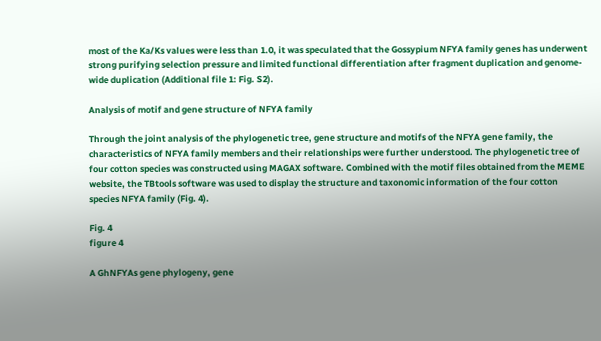most of the Ka/Ks values were less than 1.0, it was speculated that the Gossypium NFYA family genes has underwent strong purifying selection pressure and limited functional differentiation after fragment duplication and genome-wide duplication (Additional file 1: Fig. S2).

Analysis of motif and gene structure of NFYA family

Through the joint analysis of the phylogenetic tree, gene structure and motifs of the NFYA gene family, the characteristics of NFYA family members and their relationships were further understood. The phylogenetic tree of four cotton species was constructed using MAGAX software. Combined with the motif files obtained from the MEME website, the TBtools software was used to display the structure and taxonomic information of the four cotton species NFYA family (Fig. 4).

Fig. 4
figure 4

A GhNFYAs gene phylogeny, gene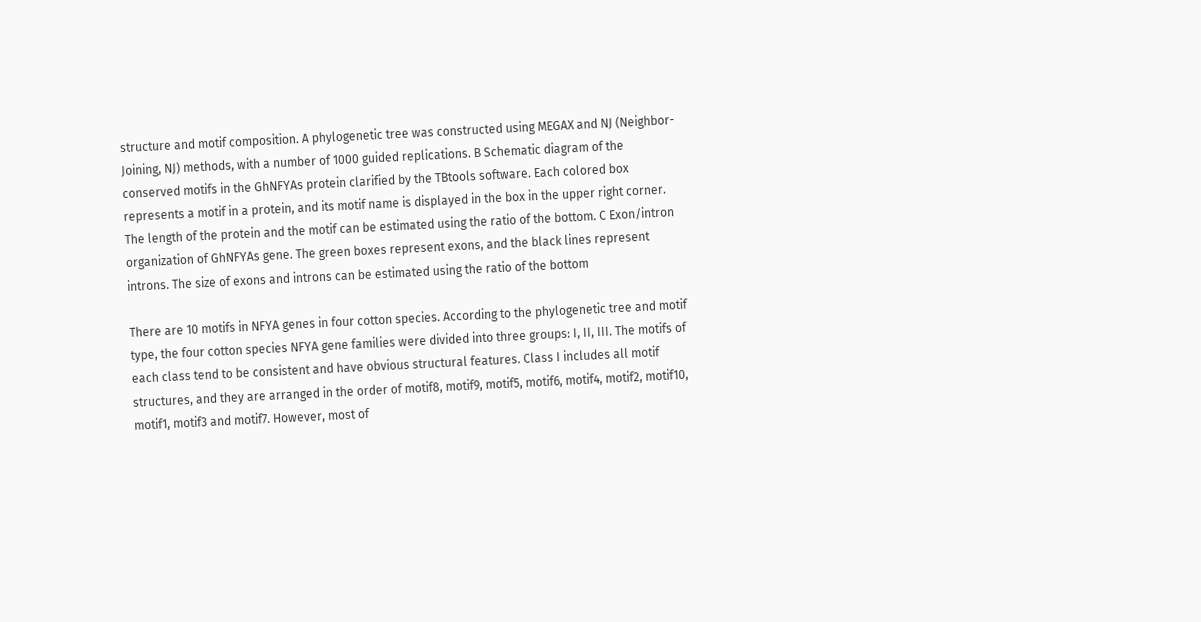structure and motif composition. A phylogenetic tree was constructed using MEGAX and NJ (Neighbor-Joining, NJ) methods, with a number of 1000 guided replications. B Schematic diagram of the conserved motifs in the GhNFYAs protein clarified by the TBtools software. Each colored box represents a motif in a protein, and its motif name is displayed in the box in the upper right corner. The length of the protein and the motif can be estimated using the ratio of the bottom. C Exon/intron organization of GhNFYAs gene. The green boxes represent exons, and the black lines represent introns. The size of exons and introns can be estimated using the ratio of the bottom

There are 10 motifs in NFYA genes in four cotton species. According to the phylogenetic tree and motif type, the four cotton species NFYA gene families were divided into three groups: I, II, III. The motifs of each class tend to be consistent and have obvious structural features. Class I includes all motif structures, and they are arranged in the order of motif8, motif9, motif5, motif6, motif4, motif2, motif10, motif1, motif3 and motif7. However, most of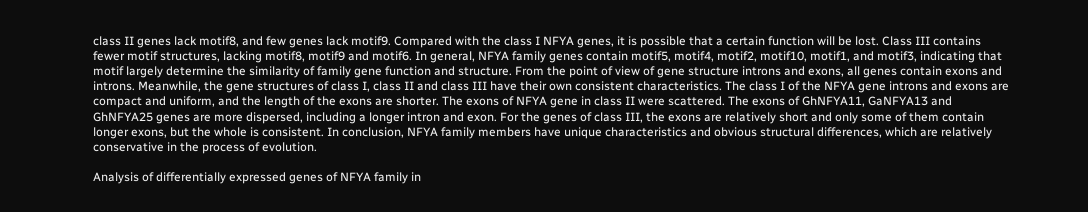class II genes lack motif8, and few genes lack motif9. Compared with the class I NFYA genes, it is possible that a certain function will be lost. Class III contains fewer motif structures, lacking motif8, motif9 and motif6. In general, NFYA family genes contain motif5, motif4, motif2, motif10, motif1, and motif3, indicating that motif largely determine the similarity of family gene function and structure. From the point of view of gene structure introns and exons, all genes contain exons and introns. Meanwhile, the gene structures of class I, class II and class III have their own consistent characteristics. The class I of the NFYA gene introns and exons are compact and uniform, and the length of the exons are shorter. The exons of NFYA gene in class II were scattered. The exons of GhNFYA11, GaNFYA13 and GhNFYA25 genes are more dispersed, including a longer intron and exon. For the genes of class III, the exons are relatively short and only some of them contain longer exons, but the whole is consistent. In conclusion, NFYA family members have unique characteristics and obvious structural differences, which are relatively conservative in the process of evolution.

Analysis of differentially expressed genes of NFYA family in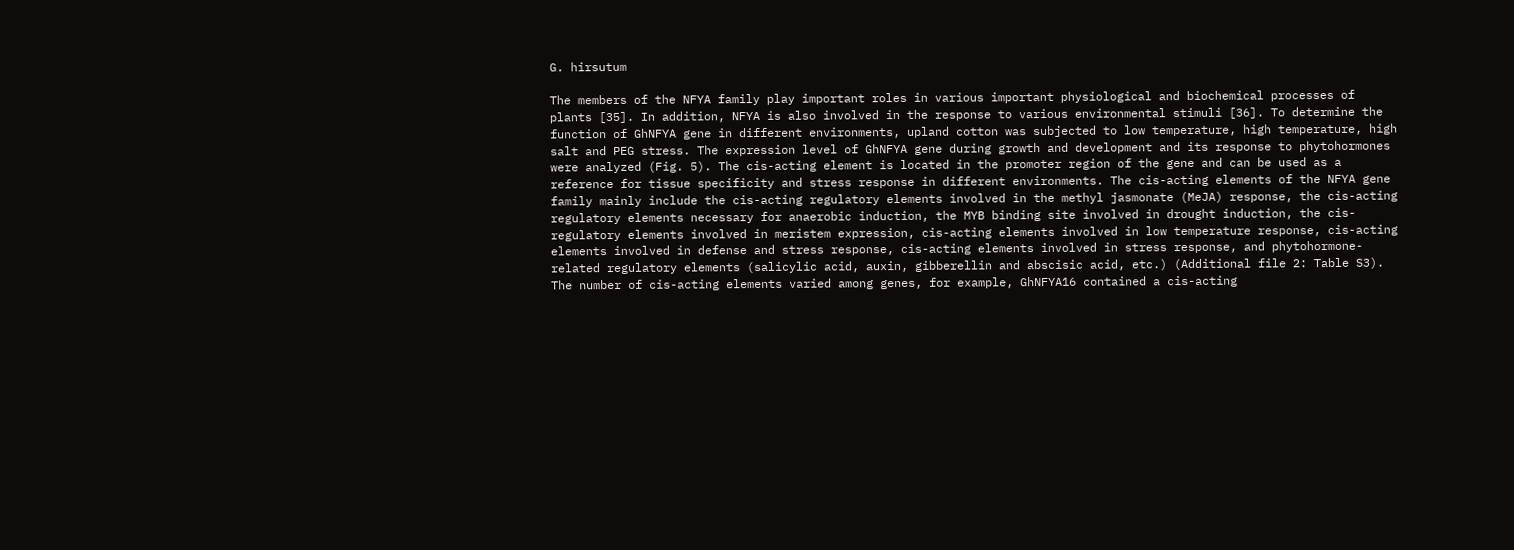G. hirsutum

The members of the NFYA family play important roles in various important physiological and biochemical processes of plants [35]. In addition, NFYA is also involved in the response to various environmental stimuli [36]. To determine the function of GhNFYA gene in different environments, upland cotton was subjected to low temperature, high temperature, high salt and PEG stress. The expression level of GhNFYA gene during growth and development and its response to phytohormones were analyzed (Fig. 5). The cis-acting element is located in the promoter region of the gene and can be used as a reference for tissue specificity and stress response in different environments. The cis-acting elements of the NFYA gene family mainly include the cis-acting regulatory elements involved in the methyl jasmonate (MeJA) response, the cis-acting regulatory elements necessary for anaerobic induction, the MYB binding site involved in drought induction, the cis-regulatory elements involved in meristem expression, cis-acting elements involved in low temperature response, cis-acting elements involved in defense and stress response, cis-acting elements involved in stress response, and phytohormone-related regulatory elements (salicylic acid, auxin, gibberellin and abscisic acid, etc.) (Additional file 2: Table S3). The number of cis-acting elements varied among genes, for example, GhNFYA16 contained a cis-acting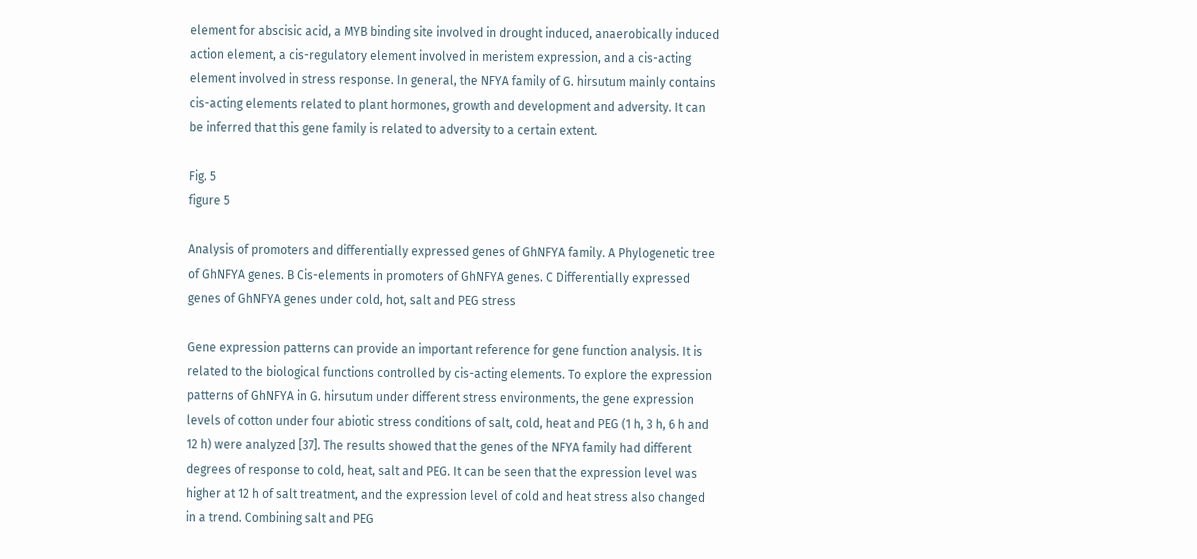element for abscisic acid, a MYB binding site involved in drought induced, anaerobically induced action element, a cis-regulatory element involved in meristem expression, and a cis-acting element involved in stress response. In general, the NFYA family of G. hirsutum mainly contains cis-acting elements related to plant hormones, growth and development and adversity. It can be inferred that this gene family is related to adversity to a certain extent.

Fig. 5
figure 5

Analysis of promoters and differentially expressed genes of GhNFYA family. A Phylogenetic tree of GhNFYA genes. B Cis-elements in promoters of GhNFYA genes. C Differentially expressed genes of GhNFYA genes under cold, hot, salt and PEG stress

Gene expression patterns can provide an important reference for gene function analysis. It is related to the biological functions controlled by cis-acting elements. To explore the expression patterns of GhNFYA in G. hirsutum under different stress environments, the gene expression levels of cotton under four abiotic stress conditions of salt, cold, heat and PEG (1 h, 3 h, 6 h and 12 h) were analyzed [37]. The results showed that the genes of the NFYA family had different degrees of response to cold, heat, salt and PEG. It can be seen that the expression level was higher at 12 h of salt treatment, and the expression level of cold and heat stress also changed in a trend. Combining salt and PEG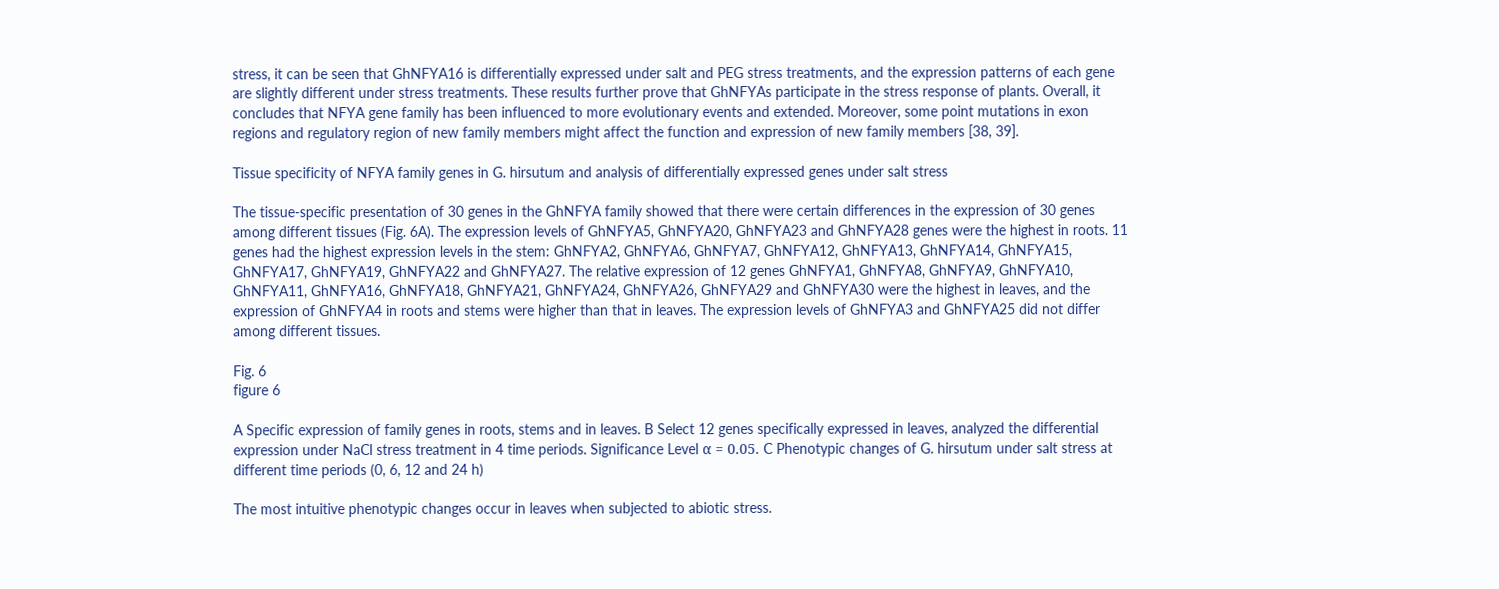stress, it can be seen that GhNFYA16 is differentially expressed under salt and PEG stress treatments, and the expression patterns of each gene are slightly different under stress treatments. These results further prove that GhNFYAs participate in the stress response of plants. Overall, it concludes that NFYA gene family has been influenced to more evolutionary events and extended. Moreover, some point mutations in exon regions and regulatory region of new family members might affect the function and expression of new family members [38, 39].

Tissue specificity of NFYA family genes in G. hirsutum and analysis of differentially expressed genes under salt stress

The tissue-specific presentation of 30 genes in the GhNFYA family showed that there were certain differences in the expression of 30 genes among different tissues (Fig. 6A). The expression levels of GhNFYA5, GhNFYA20, GhNFYA23 and GhNFYA28 genes were the highest in roots. 11 genes had the highest expression levels in the stem: GhNFYA2, GhNFYA6, GhNFYA7, GhNFYA12, GhNFYA13, GhNFYA14, GhNFYA15, GhNFYA17, GhNFYA19, GhNFYA22 and GhNFYA27. The relative expression of 12 genes GhNFYA1, GhNFYA8, GhNFYA9, GhNFYA10, GhNFYA11, GhNFYA16, GhNFYA18, GhNFYA21, GhNFYA24, GhNFYA26, GhNFYA29 and GhNFYA30 were the highest in leaves, and the expression of GhNFYA4 in roots and stems were higher than that in leaves. The expression levels of GhNFYA3 and GhNFYA25 did not differ among different tissues.

Fig. 6
figure 6

A Specific expression of family genes in roots, stems and in leaves. B Select 12 genes specifically expressed in leaves, analyzed the differential expression under NaCl stress treatment in 4 time periods. Significance Level α = 0.05. C Phenotypic changes of G. hirsutum under salt stress at different time periods (0, 6, 12 and 24 h)

The most intuitive phenotypic changes occur in leaves when subjected to abiotic stress.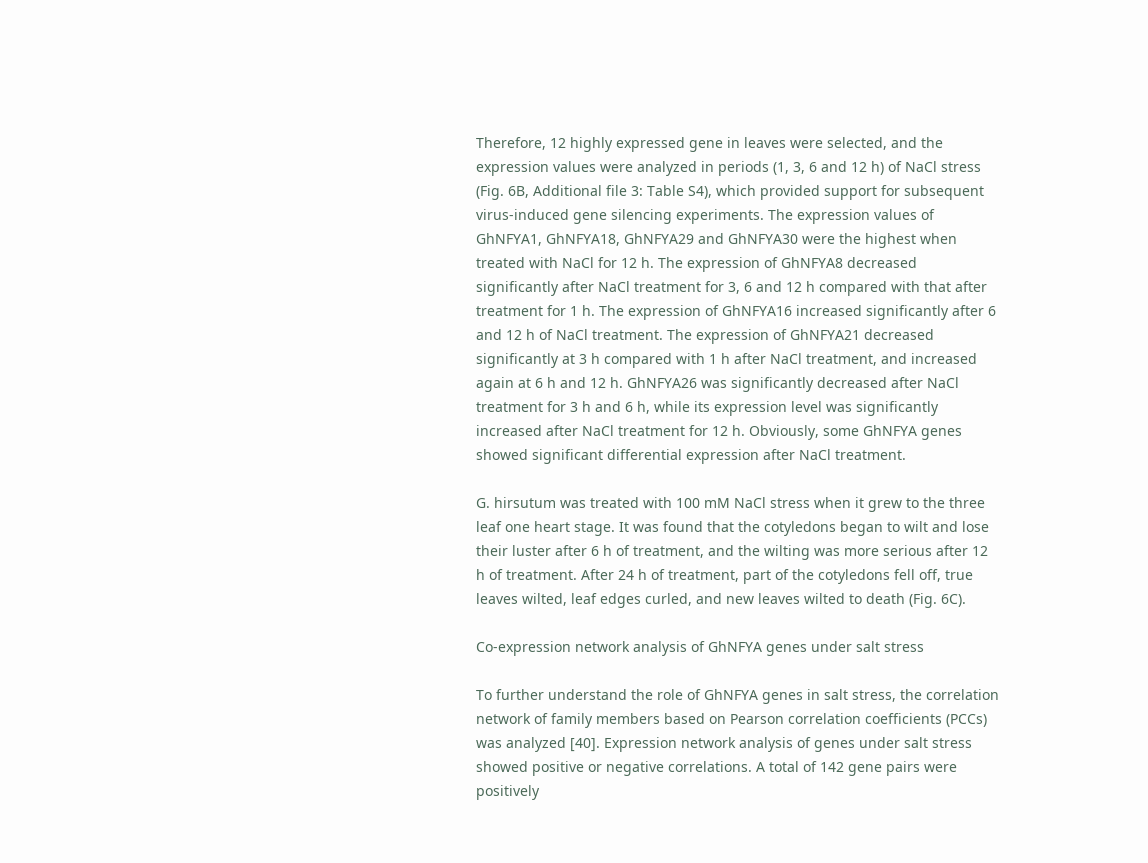Therefore, 12 highly expressed gene in leaves were selected, and the expression values were analyzed in periods (1, 3, 6 and 12 h) of NaCl stress (Fig. 6B, Additional file 3: Table S4), which provided support for subsequent virus-induced gene silencing experiments. The expression values of GhNFYA1, GhNFYA18, GhNFYA29 and GhNFYA30 were the highest when treated with NaCl for 12 h. The expression of GhNFYA8 decreased significantly after NaCl treatment for 3, 6 and 12 h compared with that after treatment for 1 h. The expression of GhNFYA16 increased significantly after 6 and 12 h of NaCl treatment. The expression of GhNFYA21 decreased significantly at 3 h compared with 1 h after NaCl treatment, and increased again at 6 h and 12 h. GhNFYA26 was significantly decreased after NaCl treatment for 3 h and 6 h, while its expression level was significantly increased after NaCl treatment for 12 h. Obviously, some GhNFYA genes showed significant differential expression after NaCl treatment.

G. hirsutum was treated with 100 mM NaCl stress when it grew to the three leaf one heart stage. It was found that the cotyledons began to wilt and lose their luster after 6 h of treatment, and the wilting was more serious after 12 h of treatment. After 24 h of treatment, part of the cotyledons fell off, true leaves wilted, leaf edges curled, and new leaves wilted to death (Fig. 6C).

Co-expression network analysis of GhNFYA genes under salt stress

To further understand the role of GhNFYA genes in salt stress, the correlation network of family members based on Pearson correlation coefficients (PCCs) was analyzed [40]. Expression network analysis of genes under salt stress showed positive or negative correlations. A total of 142 gene pairs were positively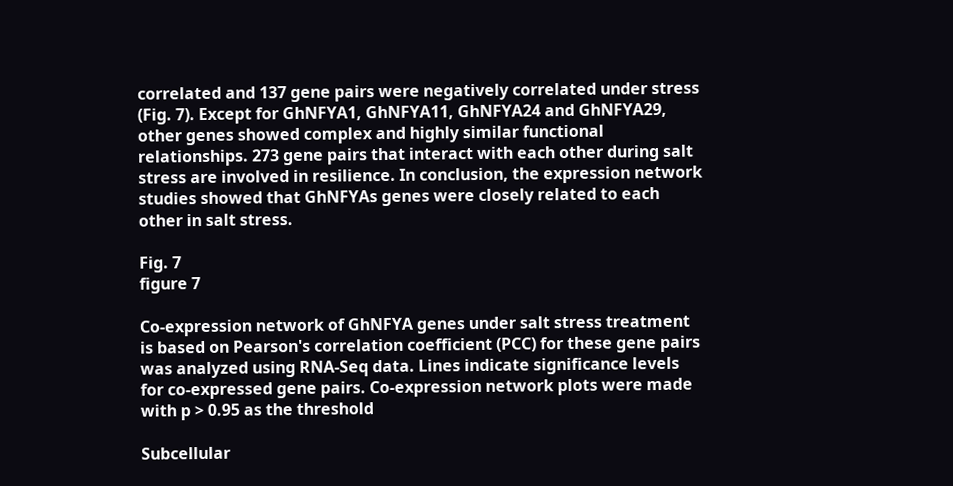correlated and 137 gene pairs were negatively correlated under stress (Fig. 7). Except for GhNFYA1, GhNFYA11, GhNFYA24 and GhNFYA29, other genes showed complex and highly similar functional relationships. 273 gene pairs that interact with each other during salt stress are involved in resilience. In conclusion, the expression network studies showed that GhNFYAs genes were closely related to each other in salt stress.

Fig. 7
figure 7

Co-expression network of GhNFYA genes under salt stress treatment is based on Pearson's correlation coefficient (PCC) for these gene pairs was analyzed using RNA-Seq data. Lines indicate significance levels for co-expressed gene pairs. Co-expression network plots were made with p > 0.95 as the threshold

Subcellular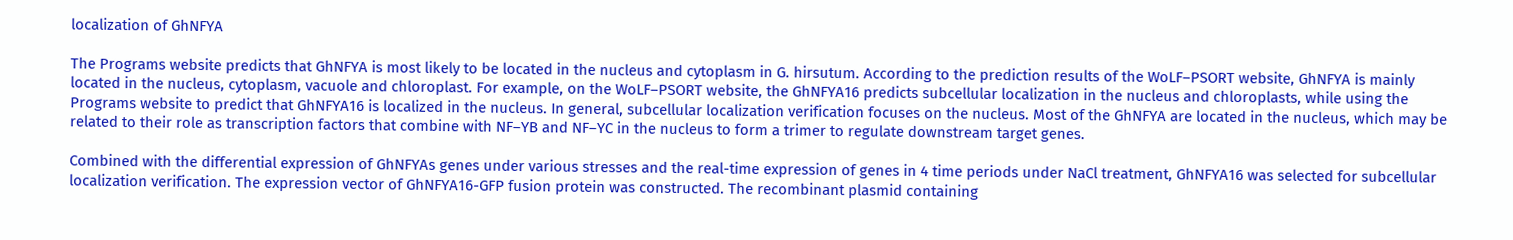localization of GhNFYA

The Programs website predicts that GhNFYA is most likely to be located in the nucleus and cytoplasm in G. hirsutum. According to the prediction results of the WoLF–PSORT website, GhNFYA is mainly located in the nucleus, cytoplasm, vacuole and chloroplast. For example, on the WoLF–PSORT website, the GhNFYA16 predicts subcellular localization in the nucleus and chloroplasts, while using the Programs website to predict that GhNFYA16 is localized in the nucleus. In general, subcellular localization verification focuses on the nucleus. Most of the GhNFYA are located in the nucleus, which may be related to their role as transcription factors that combine with NF–YB and NF–YC in the nucleus to form a trimer to regulate downstream target genes.

Combined with the differential expression of GhNFYAs genes under various stresses and the real-time expression of genes in 4 time periods under NaCl treatment, GhNFYA16 was selected for subcellular localization verification. The expression vector of GhNFYA16-GFP fusion protein was constructed. The recombinant plasmid containing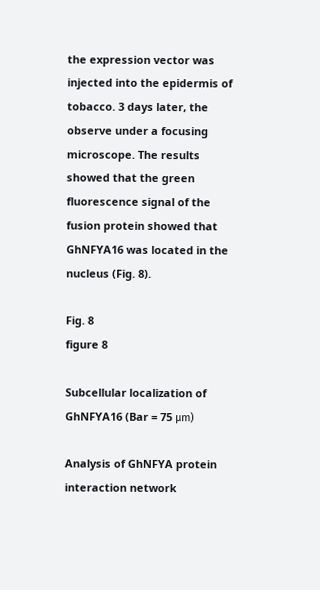the expression vector was injected into the epidermis of tobacco. 3 days later, the observe under a focusing microscope. The results showed that the green fluorescence signal of the fusion protein showed that GhNFYA16 was located in the nucleus (Fig. 8).

Fig. 8
figure 8

Subcellular localization of GhNFYA16 (Bar = 75 μm)

Analysis of GhNFYA protein interaction network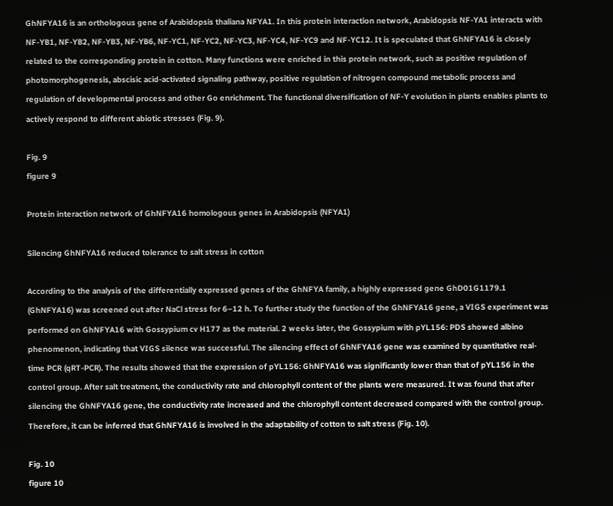GhNFYA16 is an orthologous gene of Arabidopsis thaliana NFYA1. In this protein interaction network, Arabidopsis NF-YA1 interacts with NF-YB1, NF-YB2, NF-YB3, NF-YB6, NF-YC1, NF-YC2, NF-YC3, NF-YC4, NF-YC9 and NF-YC12. It is speculated that GhNFYA16 is closely related to the corresponding protein in cotton. Many functions were enriched in this protein network, such as positive regulation of photomorphogenesis, abscisic acid-activated signaling pathway, positive regulation of nitrogen compound metabolic process and regulation of developmental process and other Go enrichment. The functional diversification of NF-Y evolution in plants enables plants to actively respond to different abiotic stresses (Fig. 9).

Fig. 9
figure 9

Protein interaction network of GhNFYA16 homologous genes in Arabidopsis (NFYA1)

Silencing GhNFYA16 reduced tolerance to salt stress in cotton

According to the analysis of the differentially expressed genes of the GhNFYA family, a highly expressed gene GhD01G1179.1 (GhNFYA16) was screened out after NaCl stress for 6–12 h. To further study the function of the GhNFYA16 gene, a VIGS experiment was performed on GhNFYA16 with Gossypium cv H177 as the material. 2 weeks later, the Gossypium with pYL156: PDS showed albino phenomenon, indicating that VIGS silence was successful. The silencing effect of GhNFYA16 gene was examined by quantitative real-time PCR (qRT-PCR). The results showed that the expression of pYL156: GhNFYA16 was significantly lower than that of pYL156 in the control group. After salt treatment, the conductivity rate and chlorophyll content of the plants were measured. It was found that after silencing the GhNFYA16 gene, the conductivity rate increased and the chlorophyll content decreased compared with the control group. Therefore, it can be inferred that GhNFYA16 is involved in the adaptability of cotton to salt stress (Fig. 10).

Fig. 10
figure 10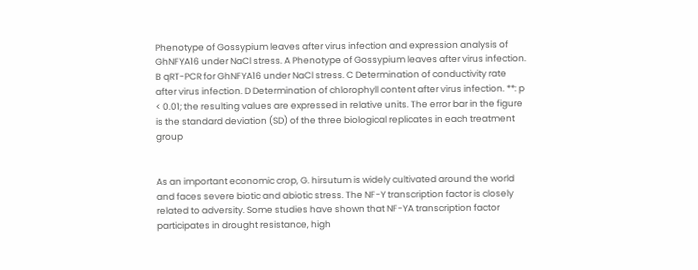Phenotype of Gossypium leaves after virus infection and expression analysis of GhNFYA16 under NaCl stress. A Phenotype of Gossypium leaves after virus infection. B qRT-PCR for GhNFYA16 under NaCl stress. C Determination of conductivity rate after virus infection. D Determination of chlorophyll content after virus infection. **: p < 0.01; the resulting values are expressed in relative units. The error bar in the figure is the standard deviation (SD) of the three biological replicates in each treatment group


As an important economic crop, G. hirsutum is widely cultivated around the world and faces severe biotic and abiotic stress. The NF-Y transcription factor is closely related to adversity. Some studies have shown that NF-YA transcription factor participates in drought resistance, high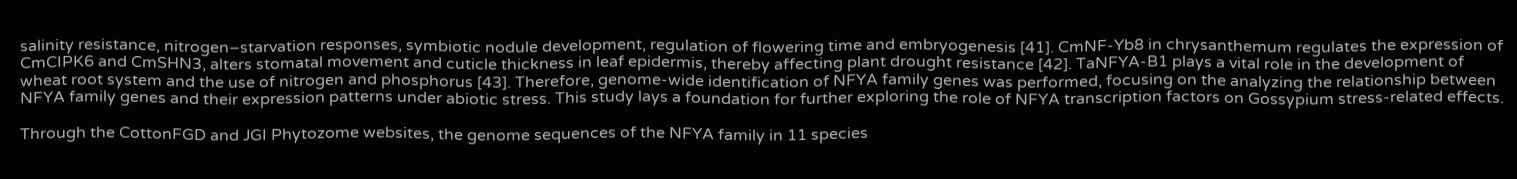salinity resistance, nitrogen–starvation responses, symbiotic nodule development, regulation of flowering time and embryogenesis [41]. CmNF-Yb8 in chrysanthemum regulates the expression of CmCIPK6 and CmSHN3, alters stomatal movement and cuticle thickness in leaf epidermis, thereby affecting plant drought resistance [42]. TaNFYA-B1 plays a vital role in the development of wheat root system and the use of nitrogen and phosphorus [43]. Therefore, genome-wide identification of NFYA family genes was performed, focusing on the analyzing the relationship between NFYA family genes and their expression patterns under abiotic stress. This study lays a foundation for further exploring the role of NFYA transcription factors on Gossypium stress-related effects.

Through the CottonFGD and JGI Phytozome websites, the genome sequences of the NFYA family in 11 species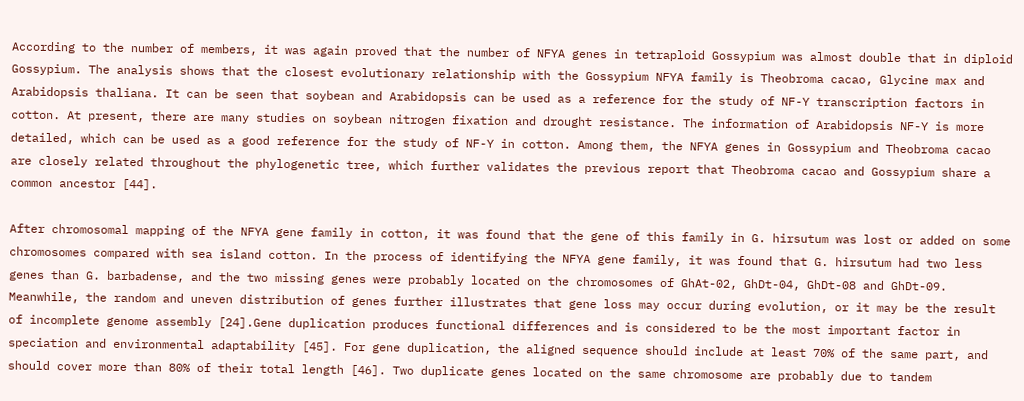According to the number of members, it was again proved that the number of NFYA genes in tetraploid Gossypium was almost double that in diploid Gossypium. The analysis shows that the closest evolutionary relationship with the Gossypium NFYA family is Theobroma cacao, Glycine max and Arabidopsis thaliana. It can be seen that soybean and Arabidopsis can be used as a reference for the study of NF-Y transcription factors in cotton. At present, there are many studies on soybean nitrogen fixation and drought resistance. The information of Arabidopsis NF-Y is more detailed, which can be used as a good reference for the study of NF-Y in cotton. Among them, the NFYA genes in Gossypium and Theobroma cacao are closely related throughout the phylogenetic tree, which further validates the previous report that Theobroma cacao and Gossypium share a common ancestor [44].

After chromosomal mapping of the NFYA gene family in cotton, it was found that the gene of this family in G. hirsutum was lost or added on some chromosomes compared with sea island cotton. In the process of identifying the NFYA gene family, it was found that G. hirsutum had two less genes than G. barbadense, and the two missing genes were probably located on the chromosomes of GhAt-02, GhDt-04, GhDt-08 and GhDt-09. Meanwhile, the random and uneven distribution of genes further illustrates that gene loss may occur during evolution, or it may be the result of incomplete genome assembly [24].Gene duplication produces functional differences and is considered to be the most important factor in speciation and environmental adaptability [45]. For gene duplication, the aligned sequence should include at least 70% of the same part, and should cover more than 80% of their total length [46]. Two duplicate genes located on the same chromosome are probably due to tandem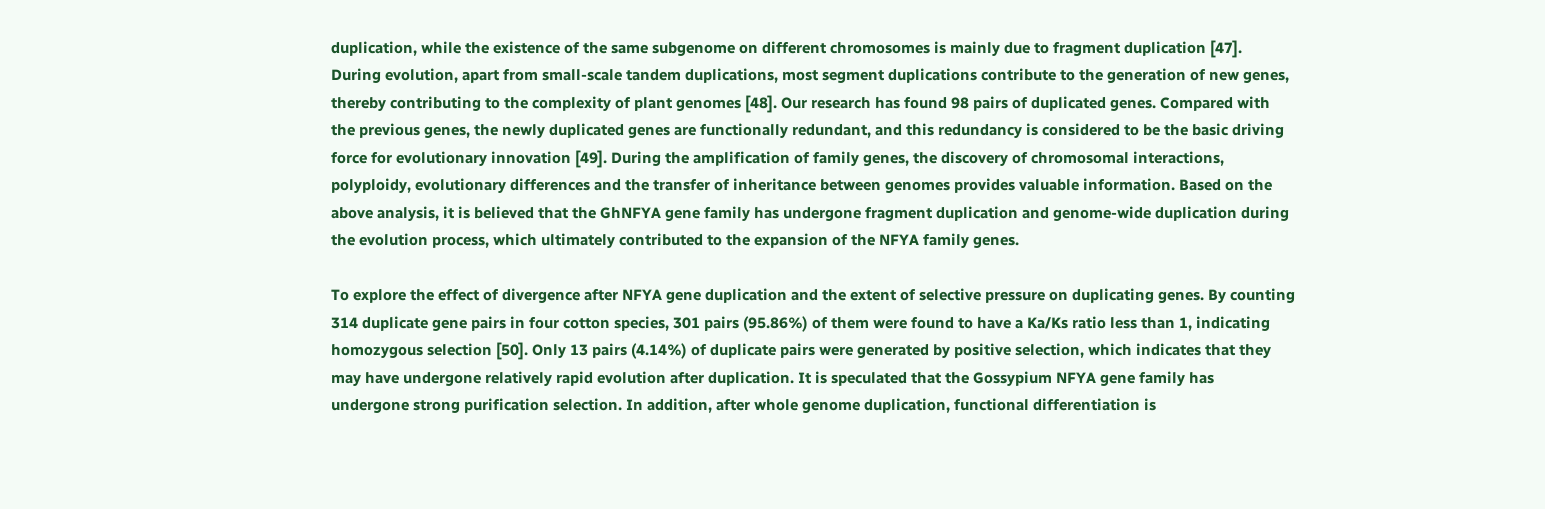duplication, while the existence of the same subgenome on different chromosomes is mainly due to fragment duplication [47]. During evolution, apart from small-scale tandem duplications, most segment duplications contribute to the generation of new genes, thereby contributing to the complexity of plant genomes [48]. Our research has found 98 pairs of duplicated genes. Compared with the previous genes, the newly duplicated genes are functionally redundant, and this redundancy is considered to be the basic driving force for evolutionary innovation [49]. During the amplification of family genes, the discovery of chromosomal interactions, polyploidy, evolutionary differences and the transfer of inheritance between genomes provides valuable information. Based on the above analysis, it is believed that the GhNFYA gene family has undergone fragment duplication and genome-wide duplication during the evolution process, which ultimately contributed to the expansion of the NFYA family genes.

To explore the effect of divergence after NFYA gene duplication and the extent of selective pressure on duplicating genes. By counting 314 duplicate gene pairs in four cotton species, 301 pairs (95.86%) of them were found to have a Ka/Ks ratio less than 1, indicating homozygous selection [50]. Only 13 pairs (4.14%) of duplicate pairs were generated by positive selection, which indicates that they may have undergone relatively rapid evolution after duplication. It is speculated that the Gossypium NFYA gene family has undergone strong purification selection. In addition, after whole genome duplication, functional differentiation is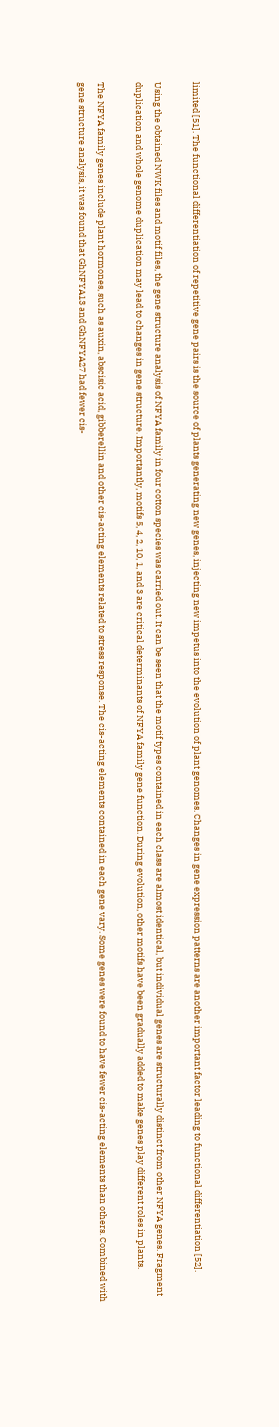limited [51]. The functional differentiation of repetitive gene pairs is the source of plants generating new genes, injecting new impetus into the evolution of plant genomes. Changes in gene expression patterns are another important factor leading to functional differentiation [52].

Using the obtained NWK files and motif files, the gene structure analysis of NFYA family in four cotton species was carried out. It can be seen that the motif types contained in each class are almost identical, but individual genes are structurally distinct from other NFYA genes. Fragment duplication and whole genome duplication may lead to changes in gene structure. Importantly, motifs 5, 4, 2, 10, 1, and 3 are critical determinants of NFYA family gene function. During evolution, other motifs have been gradually added to make genes play different roles in plants.

The NFYA family genes include plant hormones, such as auxin, abscisic acid, gibberellin and other cis-acting elements related to stress response. The cis-acting elements contained in each gene vary. Some genes were found to have fewer cis-acting elements than others. Combined with gene structure analysis, it was found that GhNFYA13 and GhNFYA27 had fewer cis-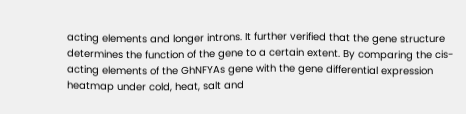acting elements and longer introns. It further verified that the gene structure determines the function of the gene to a certain extent. By comparing the cis-acting elements of the GhNFYAs gene with the gene differential expression heatmap under cold, heat, salt and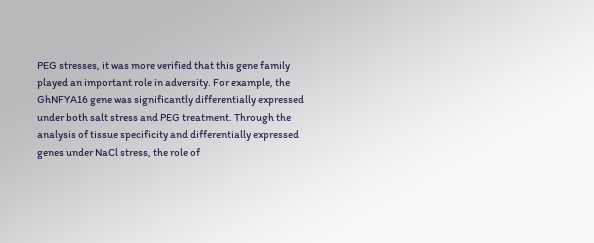PEG stresses, it was more verified that this gene family played an important role in adversity. For example, the GhNFYA16 gene was significantly differentially expressed under both salt stress and PEG treatment. Through the analysis of tissue specificity and differentially expressed genes under NaCl stress, the role of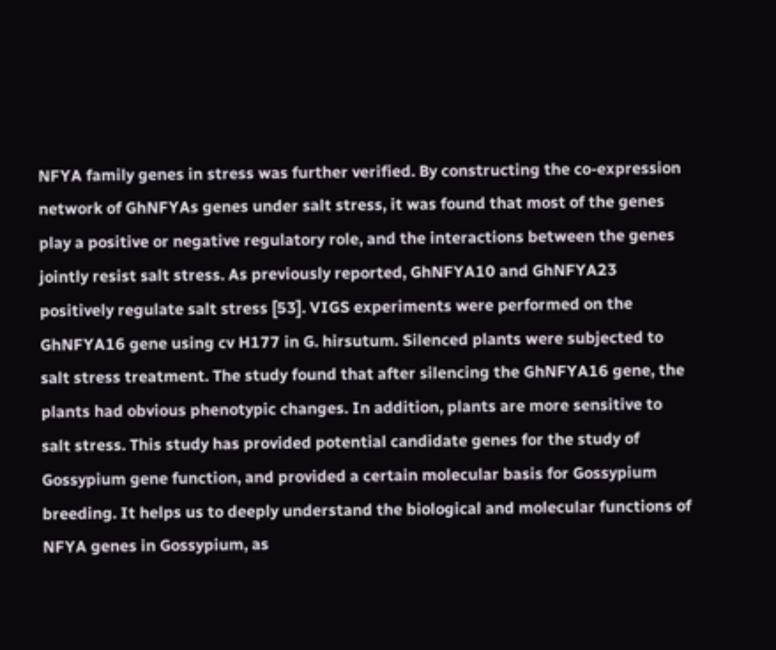NFYA family genes in stress was further verified. By constructing the co-expression network of GhNFYAs genes under salt stress, it was found that most of the genes play a positive or negative regulatory role, and the interactions between the genes jointly resist salt stress. As previously reported, GhNFYA10 and GhNFYA23 positively regulate salt stress [53]. VIGS experiments were performed on the GhNFYA16 gene using cv H177 in G. hirsutum. Silenced plants were subjected to salt stress treatment. The study found that after silencing the GhNFYA16 gene, the plants had obvious phenotypic changes. In addition, plants are more sensitive to salt stress. This study has provided potential candidate genes for the study of Gossypium gene function, and provided a certain molecular basis for Gossypium breeding. It helps us to deeply understand the biological and molecular functions of NFYA genes in Gossypium, as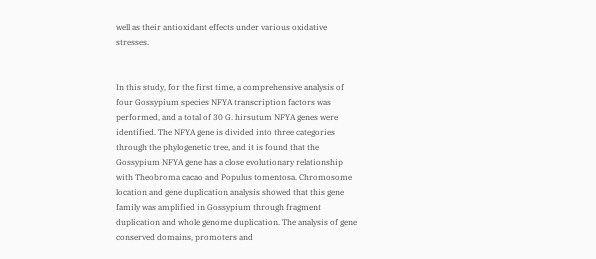well as their antioxidant effects under various oxidative stresses.


In this study, for the first time, a comprehensive analysis of four Gossypium species NFYA transcription factors was performed, and a total of 30 G. hirsutum NFYA genes were identified. The NFYA gene is divided into three categories through the phylogenetic tree, and it is found that the Gossypium NFYA gene has a close evolutionary relationship with Theobroma cacao and Populus tomentosa. Chromosome location and gene duplication analysis showed that this gene family was amplified in Gossypium through fragment duplication and whole genome duplication. The analysis of gene conserved domains, promoters and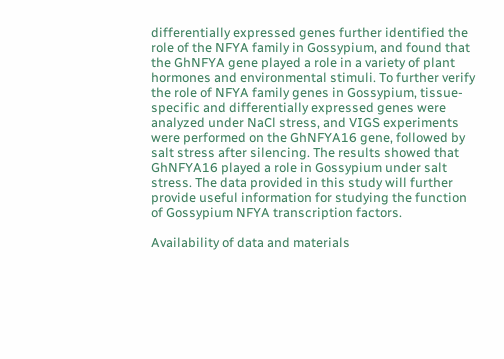differentially expressed genes further identified the role of the NFYA family in Gossypium, and found that the GhNFYA gene played a role in a variety of plant hormones and environmental stimuli. To further verify the role of NFYA family genes in Gossypium, tissue-specific and differentially expressed genes were analyzed under NaCl stress, and VIGS experiments were performed on the GhNFYA16 gene, followed by salt stress after silencing. The results showed that GhNFYA16 played a role in Gossypium under salt stress. The data provided in this study will further provide useful information for studying the function of Gossypium NFYA transcription factors.

Availability of data and materials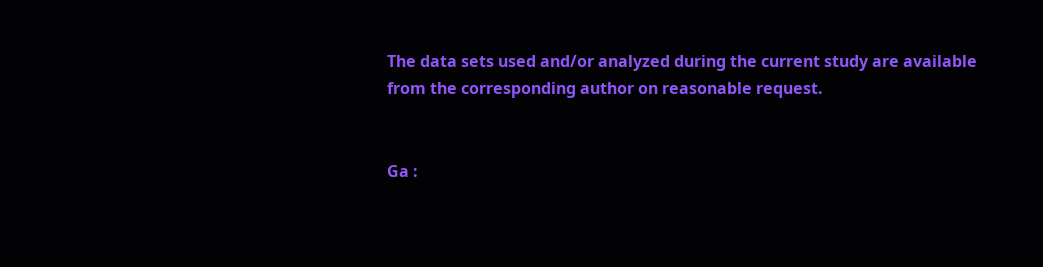The data sets used and/or analyzed during the current study are available from the corresponding author on reasonable request.


Ga :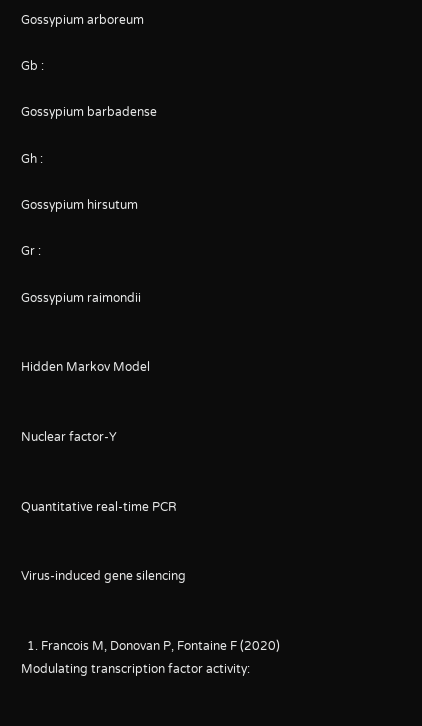Gossypium arboreum

Gb :

Gossypium barbadense

Gh :

Gossypium hirsutum

Gr :

Gossypium raimondii


Hidden Markov Model


Nuclear factor-Y


Quantitative real-time PCR


Virus-induced gene silencing


  1. Francois M, Donovan P, Fontaine F (2020) Modulating transcription factor activity: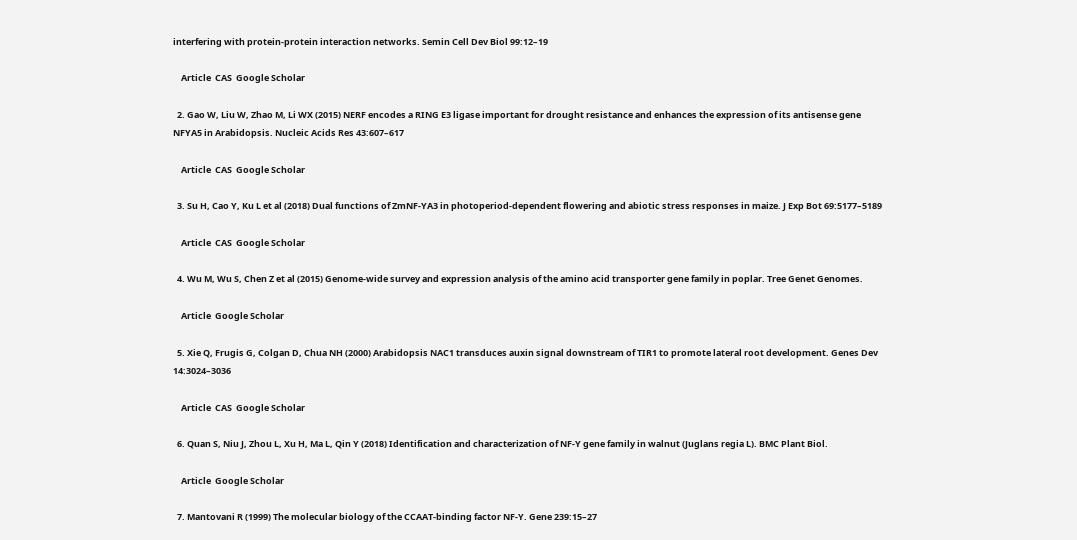interfering with protein-protein interaction networks. Semin Cell Dev Biol 99:12–19

    Article  CAS  Google Scholar

  2. Gao W, Liu W, Zhao M, Li WX (2015) NERF encodes a RING E3 ligase important for drought resistance and enhances the expression of its antisense gene NFYA5 in Arabidopsis. Nucleic Acids Res 43:607–617

    Article  CAS  Google Scholar

  3. Su H, Cao Y, Ku L et al (2018) Dual functions of ZmNF-YA3 in photoperiod-dependent flowering and abiotic stress responses in maize. J Exp Bot 69:5177–5189

    Article  CAS  Google Scholar

  4. Wu M, Wu S, Chen Z et al (2015) Genome-wide survey and expression analysis of the amino acid transporter gene family in poplar. Tree Genet Genomes.

    Article  Google Scholar

  5. Xie Q, Frugis G, Colgan D, Chua NH (2000) Arabidopsis NAC1 transduces auxin signal downstream of TIR1 to promote lateral root development. Genes Dev 14:3024–3036

    Article  CAS  Google Scholar

  6. Quan S, Niu J, Zhou L, Xu H, Ma L, Qin Y (2018) Identification and characterization of NF-Y gene family in walnut (Juglans regia L). BMC Plant Biol.

    Article  Google Scholar

  7. Mantovani R (1999) The molecular biology of the CCAAT-binding factor NF-Y. Gene 239:15–27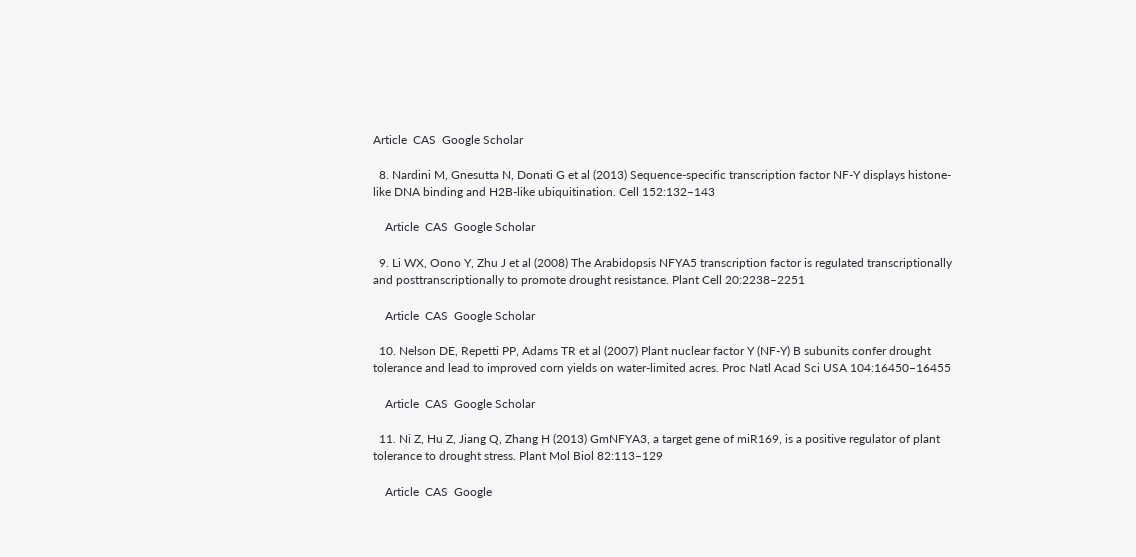Article  CAS  Google Scholar

  8. Nardini M, Gnesutta N, Donati G et al (2013) Sequence-specific transcription factor NF-Y displays histone-like DNA binding and H2B-like ubiquitination. Cell 152:132–143

    Article  CAS  Google Scholar

  9. Li WX, Oono Y, Zhu J et al (2008) The Arabidopsis NFYA5 transcription factor is regulated transcriptionally and posttranscriptionally to promote drought resistance. Plant Cell 20:2238–2251

    Article  CAS  Google Scholar

  10. Nelson DE, Repetti PP, Adams TR et al (2007) Plant nuclear factor Y (NF-Y) B subunits confer drought tolerance and lead to improved corn yields on water-limited acres. Proc Natl Acad Sci USA 104:16450–16455

    Article  CAS  Google Scholar

  11. Ni Z, Hu Z, Jiang Q, Zhang H (2013) GmNFYA3, a target gene of miR169, is a positive regulator of plant tolerance to drought stress. Plant Mol Biol 82:113–129

    Article  CAS  Google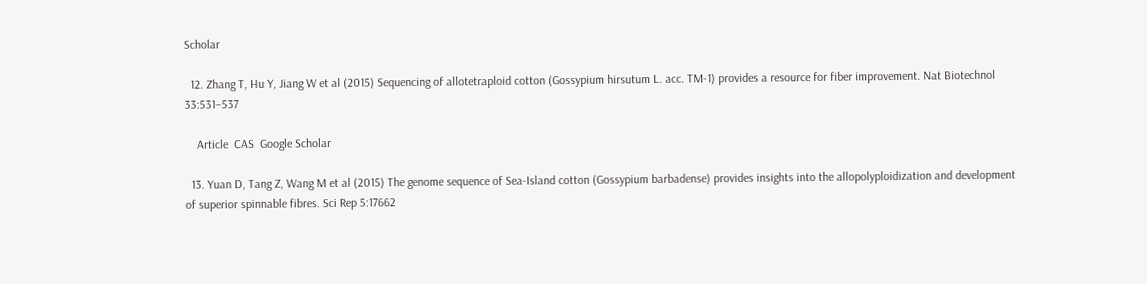Scholar

  12. Zhang T, Hu Y, Jiang W et al (2015) Sequencing of allotetraploid cotton (Gossypium hirsutum L. acc. TM-1) provides a resource for fiber improvement. Nat Biotechnol 33:531–537

    Article  CAS  Google Scholar

  13. Yuan D, Tang Z, Wang M et al (2015) The genome sequence of Sea-Island cotton (Gossypium barbadense) provides insights into the allopolyploidization and development of superior spinnable fibres. Sci Rep 5:17662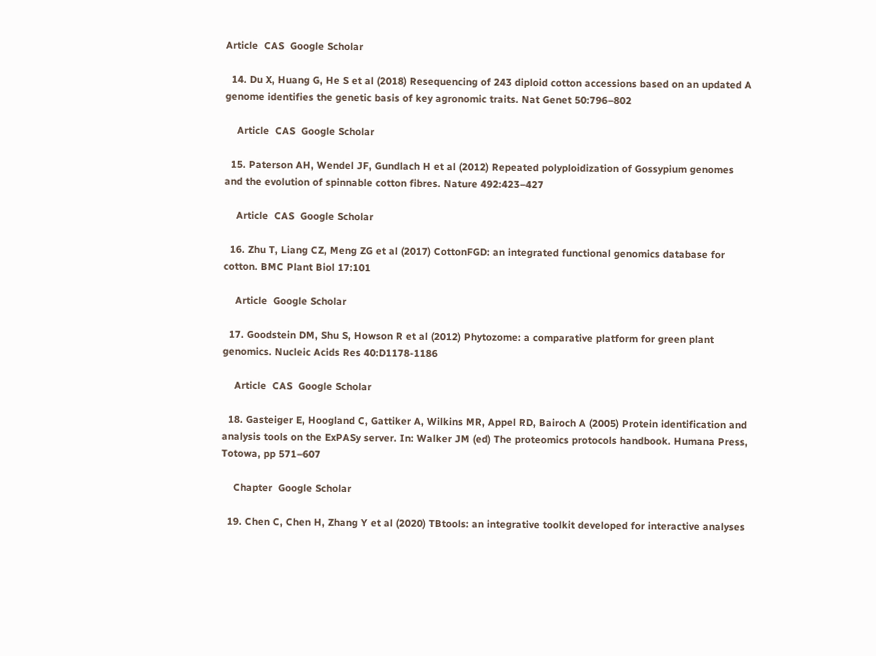Article  CAS  Google Scholar

  14. Du X, Huang G, He S et al (2018) Resequencing of 243 diploid cotton accessions based on an updated A genome identifies the genetic basis of key agronomic traits. Nat Genet 50:796–802

    Article  CAS  Google Scholar

  15. Paterson AH, Wendel JF, Gundlach H et al (2012) Repeated polyploidization of Gossypium genomes and the evolution of spinnable cotton fibres. Nature 492:423–427

    Article  CAS  Google Scholar

  16. Zhu T, Liang CZ, Meng ZG et al (2017) CottonFGD: an integrated functional genomics database for cotton. BMC Plant Biol 17:101

    Article  Google Scholar

  17. Goodstein DM, Shu S, Howson R et al (2012) Phytozome: a comparative platform for green plant genomics. Nucleic Acids Res 40:D1178-1186

    Article  CAS  Google Scholar

  18. Gasteiger E, Hoogland C, Gattiker A, Wilkins MR, Appel RD, Bairoch A (2005) Protein identification and analysis tools on the ExPASy server. In: Walker JM (ed) The proteomics protocols handbook. Humana Press, Totowa, pp 571–607

    Chapter  Google Scholar

  19. Chen C, Chen H, Zhang Y et al (2020) TBtools: an integrative toolkit developed for interactive analyses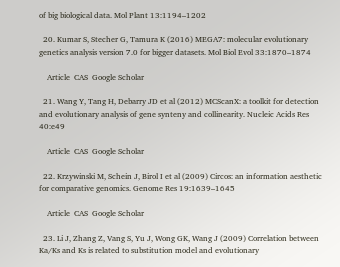of big biological data. Mol Plant 13:1194–1202

  20. Kumar S, Stecher G, Tamura K (2016) MEGA7: molecular evolutionary genetics analysis version 7.0 for bigger datasets. Mol Biol Evol 33:1870–1874

    Article  CAS  Google Scholar

  21. Wang Y, Tang H, Debarry JD et al (2012) MCScanX: a toolkit for detection and evolutionary analysis of gene synteny and collinearity. Nucleic Acids Res 40:e49

    Article  CAS  Google Scholar

  22. Krzywinski M, Schein J, Birol I et al (2009) Circos: an information aesthetic for comparative genomics. Genome Res 19:1639–1645

    Article  CAS  Google Scholar

  23. Li J, Zhang Z, Vang S, Yu J, Wong GK, Wang J (2009) Correlation between Ka/Ks and Ks is related to substitution model and evolutionary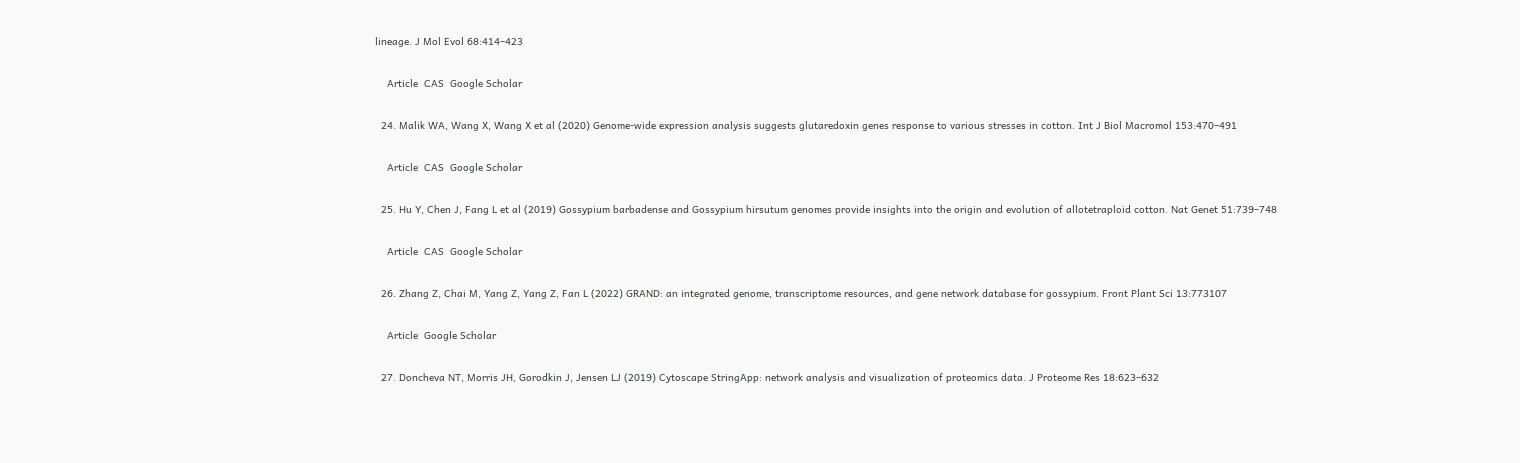lineage. J Mol Evol 68:414–423

    Article  CAS  Google Scholar

  24. Malik WA, Wang X, Wang X et al (2020) Genome-wide expression analysis suggests glutaredoxin genes response to various stresses in cotton. Int J Biol Macromol 153:470–491

    Article  CAS  Google Scholar

  25. Hu Y, Chen J, Fang L et al (2019) Gossypium barbadense and Gossypium hirsutum genomes provide insights into the origin and evolution of allotetraploid cotton. Nat Genet 51:739–748

    Article  CAS  Google Scholar

  26. Zhang Z, Chai M, Yang Z, Yang Z, Fan L (2022) GRAND: an integrated genome, transcriptome resources, and gene network database for gossypium. Front Plant Sci 13:773107

    Article  Google Scholar

  27. Doncheva NT, Morris JH, Gorodkin J, Jensen LJ (2019) Cytoscape StringApp: network analysis and visualization of proteomics data. J Proteome Res 18:623–632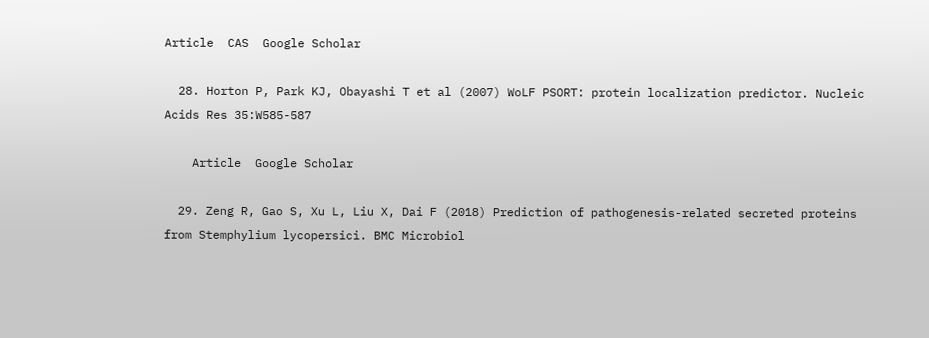Article  CAS  Google Scholar

  28. Horton P, Park KJ, Obayashi T et al (2007) WoLF PSORT: protein localization predictor. Nucleic Acids Res 35:W585-587

    Article  Google Scholar

  29. Zeng R, Gao S, Xu L, Liu X, Dai F (2018) Prediction of pathogenesis-related secreted proteins from Stemphylium lycopersici. BMC Microbiol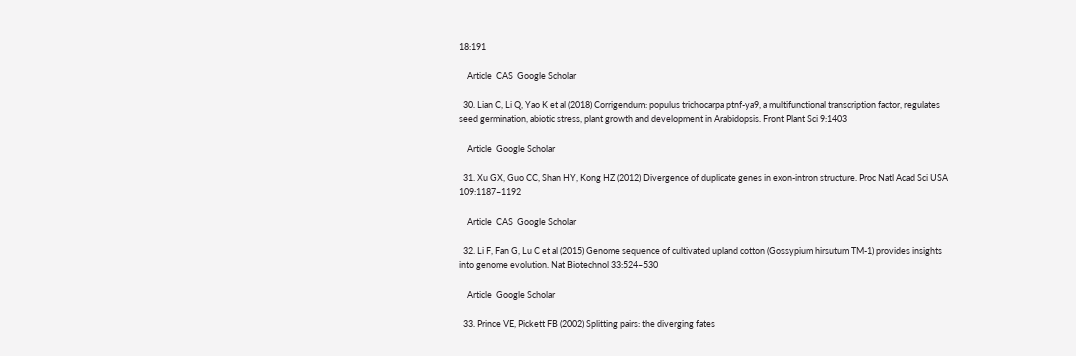18:191

    Article  CAS  Google Scholar

  30. Lian C, Li Q, Yao K et al (2018) Corrigendum: populus trichocarpa ptnf-ya9, a multifunctional transcription factor, regulates seed germination, abiotic stress, plant growth and development in Arabidopsis. Front Plant Sci 9:1403

    Article  Google Scholar

  31. Xu GX, Guo CC, Shan HY, Kong HZ (2012) Divergence of duplicate genes in exon-intron structure. Proc Natl Acad Sci USA 109:1187–1192

    Article  CAS  Google Scholar

  32. Li F, Fan G, Lu C et al (2015) Genome sequence of cultivated upland cotton (Gossypium hirsutum TM-1) provides insights into genome evolution. Nat Biotechnol 33:524–530

    Article  Google Scholar

  33. Prince VE, Pickett FB (2002) Splitting pairs: the diverging fates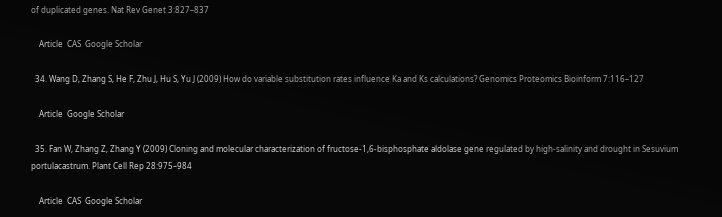of duplicated genes. Nat Rev Genet 3:827–837

    Article  CAS  Google Scholar

  34. Wang D, Zhang S, He F, Zhu J, Hu S, Yu J (2009) How do variable substitution rates influence Ka and Ks calculations? Genomics Proteomics Bioinform 7:116–127

    Article  Google Scholar

  35. Fan W, Zhang Z, Zhang Y (2009) Cloning and molecular characterization of fructose-1,6-bisphosphate aldolase gene regulated by high-salinity and drought in Sesuvium portulacastrum. Plant Cell Rep 28:975–984

    Article  CAS  Google Scholar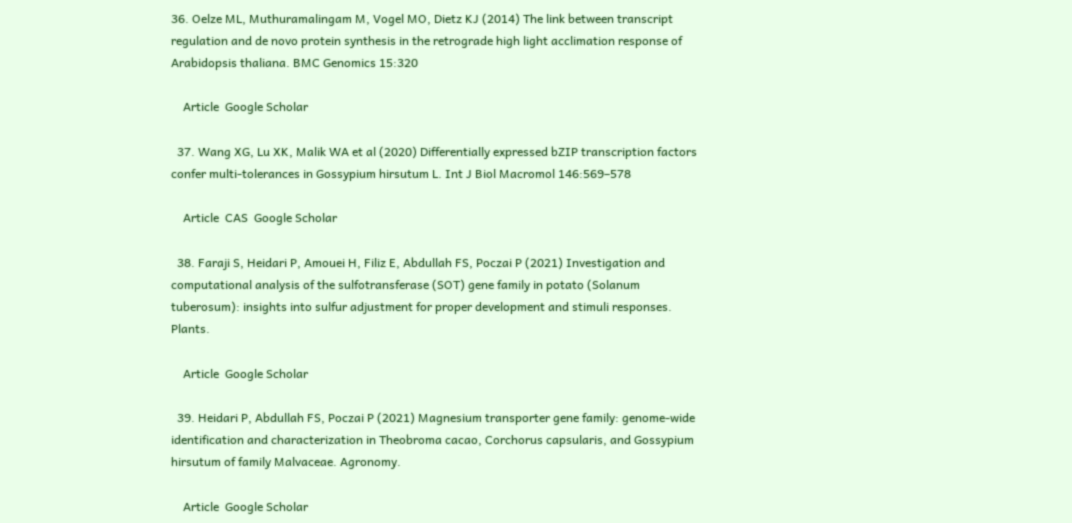36. Oelze ML, Muthuramalingam M, Vogel MO, Dietz KJ (2014) The link between transcript regulation and de novo protein synthesis in the retrograde high light acclimation response of Arabidopsis thaliana. BMC Genomics 15:320

    Article  Google Scholar

  37. Wang XG, Lu XK, Malik WA et al (2020) Differentially expressed bZIP transcription factors confer multi-tolerances in Gossypium hirsutum L. Int J Biol Macromol 146:569–578

    Article  CAS  Google Scholar

  38. Faraji S, Heidari P, Amouei H, Filiz E, Abdullah FS, Poczai P (2021) Investigation and computational analysis of the sulfotransferase (SOT) gene family in potato (Solanum tuberosum): insights into sulfur adjustment for proper development and stimuli responses. Plants.

    Article  Google Scholar

  39. Heidari P, Abdullah FS, Poczai P (2021) Magnesium transporter gene family: genome-wide identification and characterization in Theobroma cacao, Corchorus capsularis, and Gossypium hirsutum of family Malvaceae. Agronomy.

    Article  Google Scholar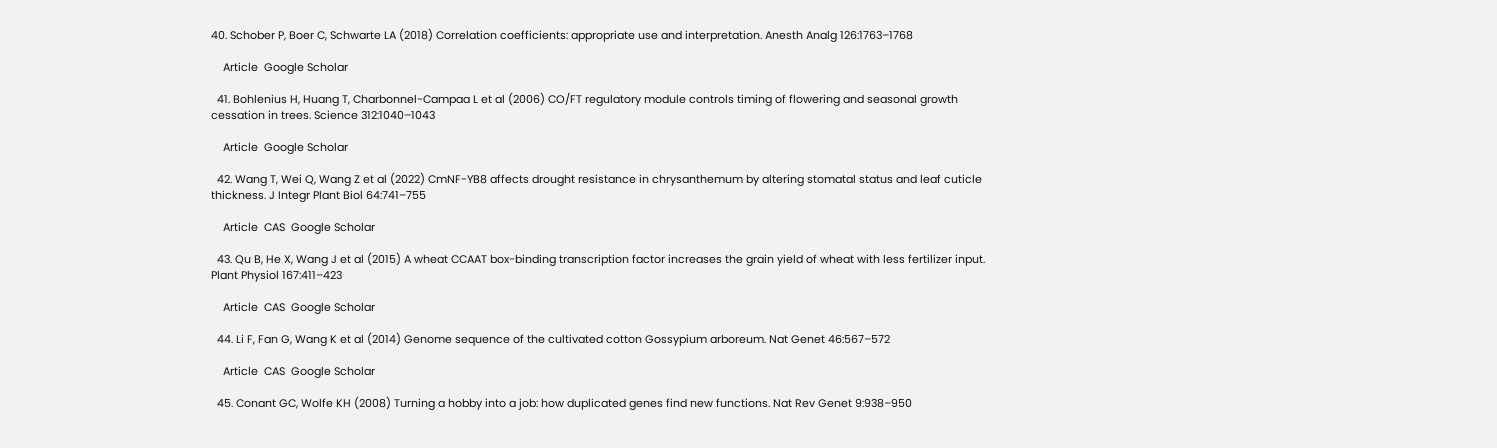40. Schober P, Boer C, Schwarte LA (2018) Correlation coefficients: appropriate use and interpretation. Anesth Analg 126:1763–1768

    Article  Google Scholar

  41. Bohlenius H, Huang T, Charbonnel-Campaa L et al (2006) CO/FT regulatory module controls timing of flowering and seasonal growth cessation in trees. Science 312:1040–1043

    Article  Google Scholar

  42. Wang T, Wei Q, Wang Z et al (2022) CmNF-YB8 affects drought resistance in chrysanthemum by altering stomatal status and leaf cuticle thickness. J Integr Plant Biol 64:741–755

    Article  CAS  Google Scholar

  43. Qu B, He X, Wang J et al (2015) A wheat CCAAT box-binding transcription factor increases the grain yield of wheat with less fertilizer input. Plant Physiol 167:411–423

    Article  CAS  Google Scholar

  44. Li F, Fan G, Wang K et al (2014) Genome sequence of the cultivated cotton Gossypium arboreum. Nat Genet 46:567–572

    Article  CAS  Google Scholar

  45. Conant GC, Wolfe KH (2008) Turning a hobby into a job: how duplicated genes find new functions. Nat Rev Genet 9:938–950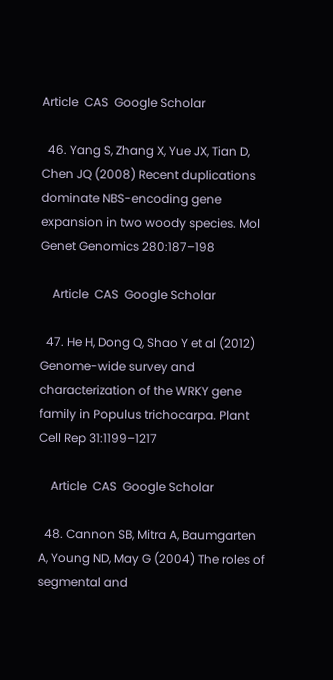Article  CAS  Google Scholar

  46. Yang S, Zhang X, Yue JX, Tian D, Chen JQ (2008) Recent duplications dominate NBS-encoding gene expansion in two woody species. Mol Genet Genomics 280:187–198

    Article  CAS  Google Scholar

  47. He H, Dong Q, Shao Y et al (2012) Genome-wide survey and characterization of the WRKY gene family in Populus trichocarpa. Plant Cell Rep 31:1199–1217

    Article  CAS  Google Scholar

  48. Cannon SB, Mitra A, Baumgarten A, Young ND, May G (2004) The roles of segmental and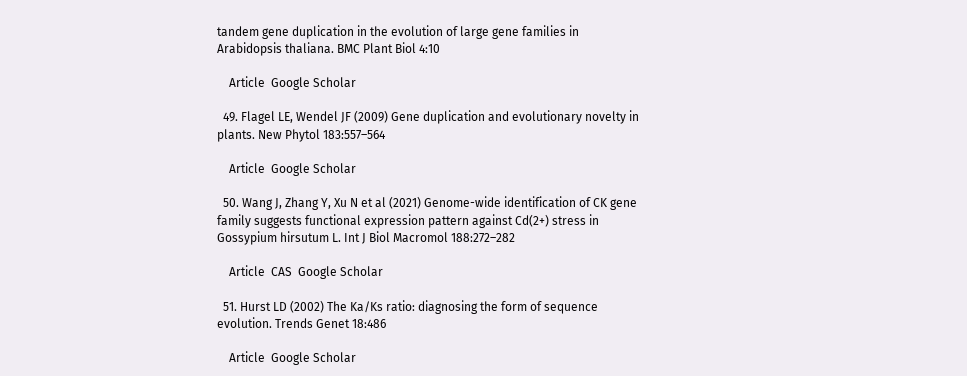tandem gene duplication in the evolution of large gene families in Arabidopsis thaliana. BMC Plant Biol 4:10

    Article  Google Scholar

  49. Flagel LE, Wendel JF (2009) Gene duplication and evolutionary novelty in plants. New Phytol 183:557–564

    Article  Google Scholar

  50. Wang J, Zhang Y, Xu N et al (2021) Genome-wide identification of CK gene family suggests functional expression pattern against Cd(2+) stress in Gossypium hirsutum L. Int J Biol Macromol 188:272–282

    Article  CAS  Google Scholar

  51. Hurst LD (2002) The Ka/Ks ratio: diagnosing the form of sequence evolution. Trends Genet 18:486

    Article  Google Scholar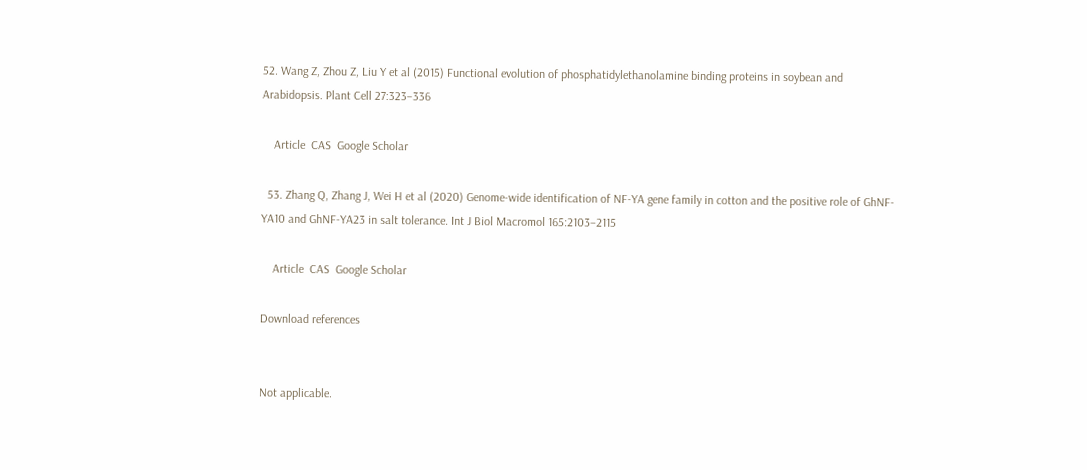52. Wang Z, Zhou Z, Liu Y et al (2015) Functional evolution of phosphatidylethanolamine binding proteins in soybean and Arabidopsis. Plant Cell 27:323–336

    Article  CAS  Google Scholar

  53. Zhang Q, Zhang J, Wei H et al (2020) Genome-wide identification of NF-YA gene family in cotton and the positive role of GhNF-YA10 and GhNF-YA23 in salt tolerance. Int J Biol Macromol 165:2103–2115

    Article  CAS  Google Scholar

Download references


Not applicable.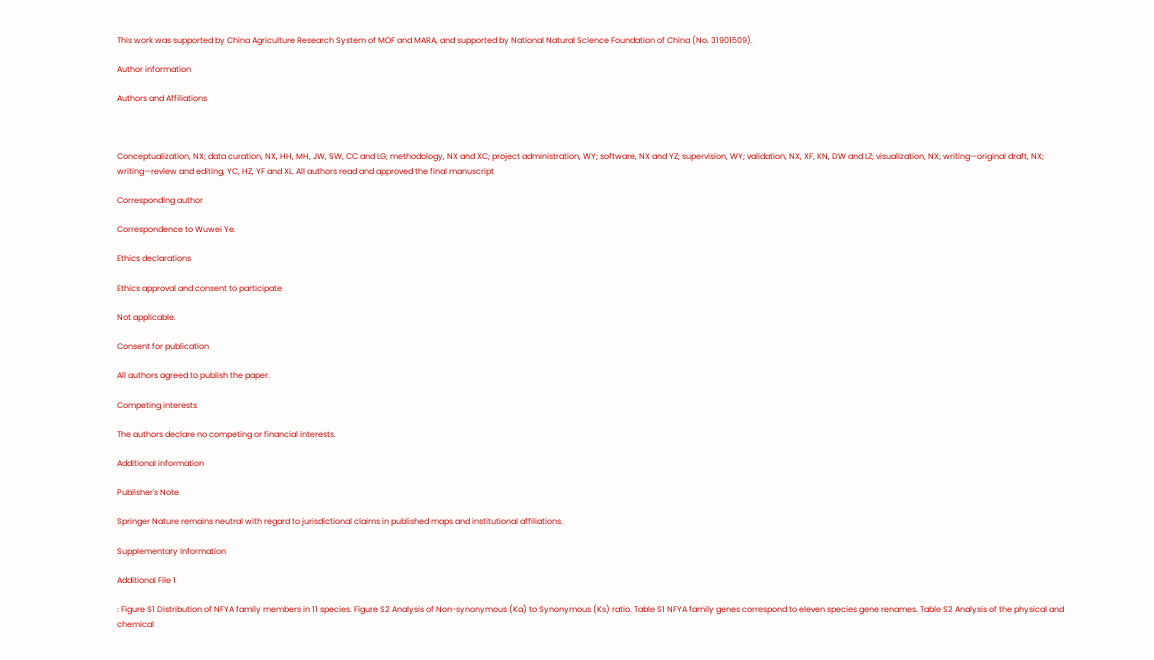This work was supported by China Agriculture Research System of MOF and MARA, and supported by National Natural Science Foundation of China (No. 31901509).

Author information

Authors and Affiliations



Conceptualization, NX; data curation, NX, HH, MH, JW, SW, CC and LG; methodology, NX and XC; project administration, WY; software, NX and YZ; supervision, WY; validation, NX, XF, KN, DW and LZ; visualization, NX; writing—original draft, NX; writing—review and editing, YC, HZ, YF and XL. All authors read and approved the final manuscript

Corresponding author

Correspondence to Wuwei Ye.

Ethics declarations

Ethics approval and consent to participate

Not applicable.

Consent for publication

All authors agreed to publish the paper.

Competing interests

The authors declare no competing or financial interests.

Additional information

Publisher's Note

Springer Nature remains neutral with regard to jurisdictional claims in published maps and institutional affiliations.

Supplementary Information

Additional File 1

: Figure S1 Distribution of NFYA family members in 11 species. Figure S2 Analysis of Non-synonymous (Ka) to Synonymous (Ks) ratio. Table S1 NFYA family genes correspond to eleven species gene renames. Table S2 Analysis of the physical and chemical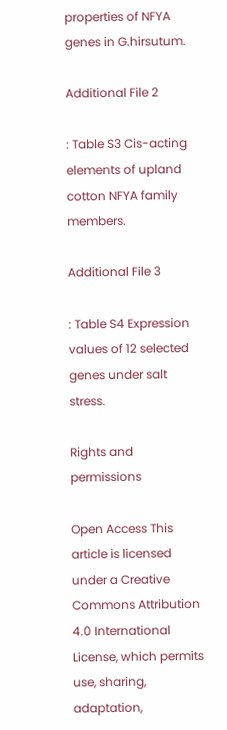properties of NFYA genes in G.hirsutum.

Additional File 2

: Table S3 Cis-acting elements of upland cotton NFYA family members.

Additional File 3

: Table S4 Expression values of 12 selected genes under salt stress.

Rights and permissions

Open Access This article is licensed under a Creative Commons Attribution 4.0 International License, which permits use, sharing, adaptation,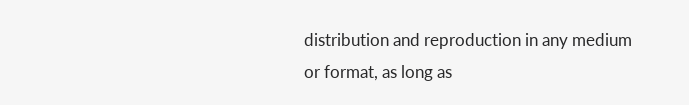distribution and reproduction in any medium or format, as long as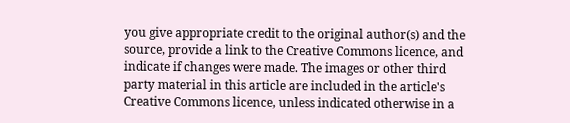you give appropriate credit to the original author(s) and the source, provide a link to the Creative Commons licence, and indicate if changes were made. The images or other third party material in this article are included in the article's Creative Commons licence, unless indicated otherwise in a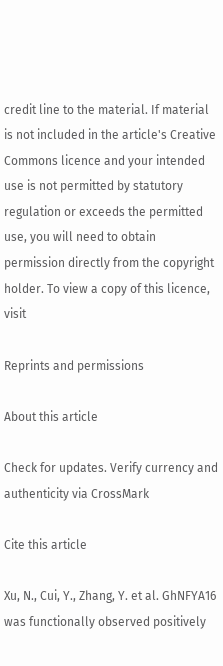credit line to the material. If material is not included in the article's Creative Commons licence and your intended use is not permitted by statutory regulation or exceeds the permitted use, you will need to obtain permission directly from the copyright holder. To view a copy of this licence, visit

Reprints and permissions

About this article

Check for updates. Verify currency and authenticity via CrossMark

Cite this article

Xu, N., Cui, Y., Zhang, Y. et al. GhNFYA16 was functionally observed positively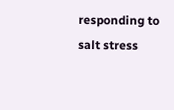responding to salt stress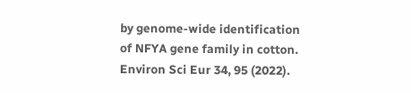by genome-wide identification of NFYA gene family in cotton. Environ Sci Eur 34, 95 (2022).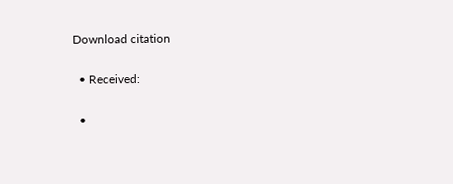Download citation

  • Received:

  •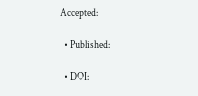Accepted:

  • Published:

  • DOI: